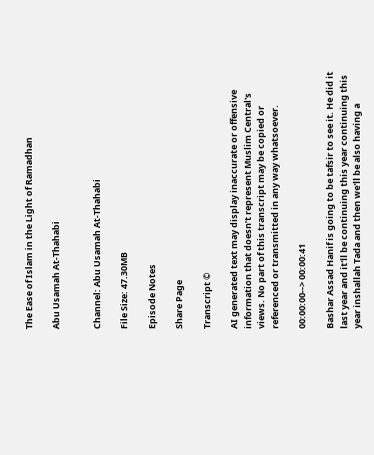The Ease of Islam in the Light of Ramadhan

Abu Usamah At-Thahabi


Channel: Abu Usamah At-Thahabi

File Size: 47.30MB

Episode Notes

Share Page

Transcript ©

AI generated text may display inaccurate or offensive information that doesn’t represent Muslim Central's views. No part of this transcript may be copied or referenced or transmitted in any way whatsoever.

00:00:00--> 00:00:41

Bashar Assad Hanif is going to be tafsir to see it. He did it last year and it'll be continuing this year continuing this year inshallah Tada and then we'll be also having a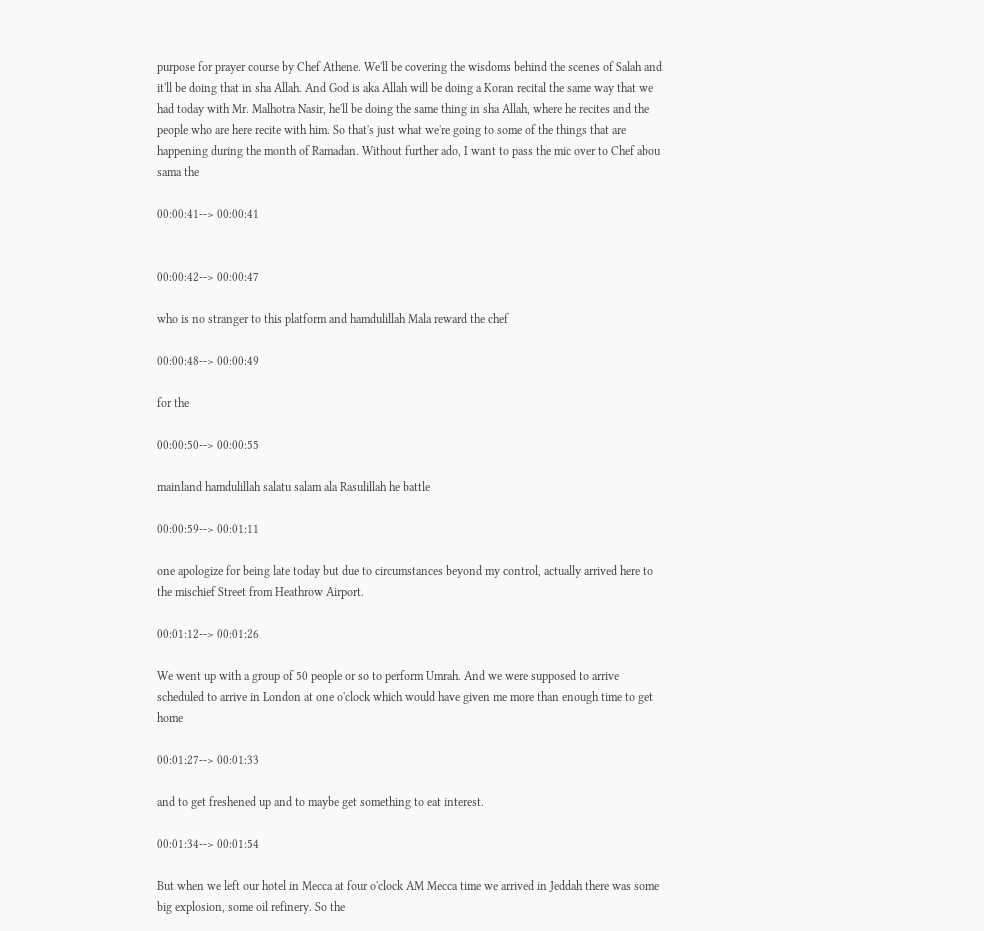purpose for prayer course by Chef Athene. We'll be covering the wisdoms behind the scenes of Salah and it'll be doing that in sha Allah. And God is aka Allah will be doing a Koran recital the same way that we had today with Mr. Malhotra Nasir, he'll be doing the same thing in sha Allah, where he recites and the people who are here recite with him. So that's just what we're going to some of the things that are happening during the month of Ramadan. Without further ado, I want to pass the mic over to Chef abou sama the

00:00:41--> 00:00:41


00:00:42--> 00:00:47

who is no stranger to this platform and hamdulillah Mala reward the chef

00:00:48--> 00:00:49

for the

00:00:50--> 00:00:55

mainland hamdulillah salatu salam ala Rasulillah he battle

00:00:59--> 00:01:11

one apologize for being late today but due to circumstances beyond my control, actually arrived here to the mischief Street from Heathrow Airport.

00:01:12--> 00:01:26

We went up with a group of 50 people or so to perform Umrah. And we were supposed to arrive scheduled to arrive in London at one o'clock which would have given me more than enough time to get home

00:01:27--> 00:01:33

and to get freshened up and to maybe get something to eat interest.

00:01:34--> 00:01:54

But when we left our hotel in Mecca at four o'clock AM Mecca time we arrived in Jeddah there was some big explosion, some oil refinery. So the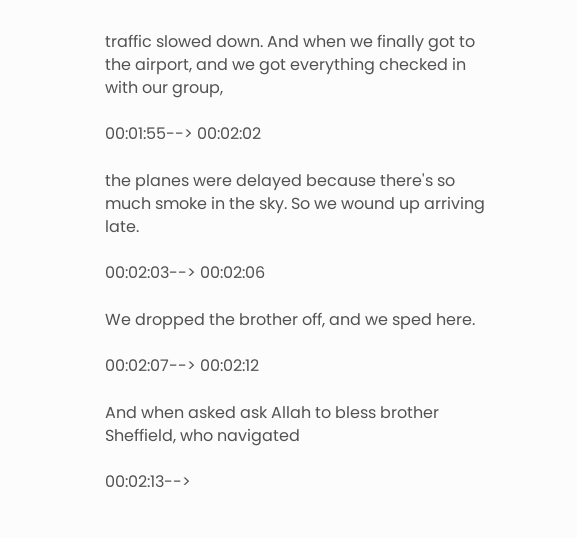traffic slowed down. And when we finally got to the airport, and we got everything checked in with our group,

00:01:55--> 00:02:02

the planes were delayed because there's so much smoke in the sky. So we wound up arriving late.

00:02:03--> 00:02:06

We dropped the brother off, and we sped here.

00:02:07--> 00:02:12

And when asked ask Allah to bless brother Sheffield, who navigated

00:02:13-->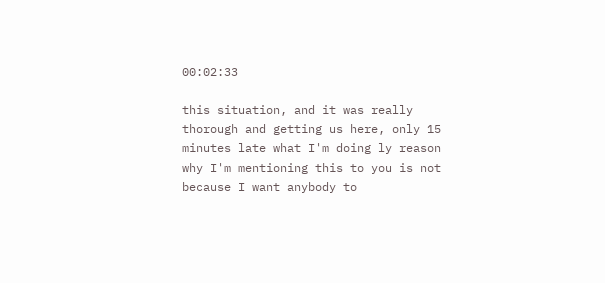00:02:33

this situation, and it was really thorough and getting us here, only 15 minutes late what I'm doing ly reason why I'm mentioning this to you is not because I want anybody to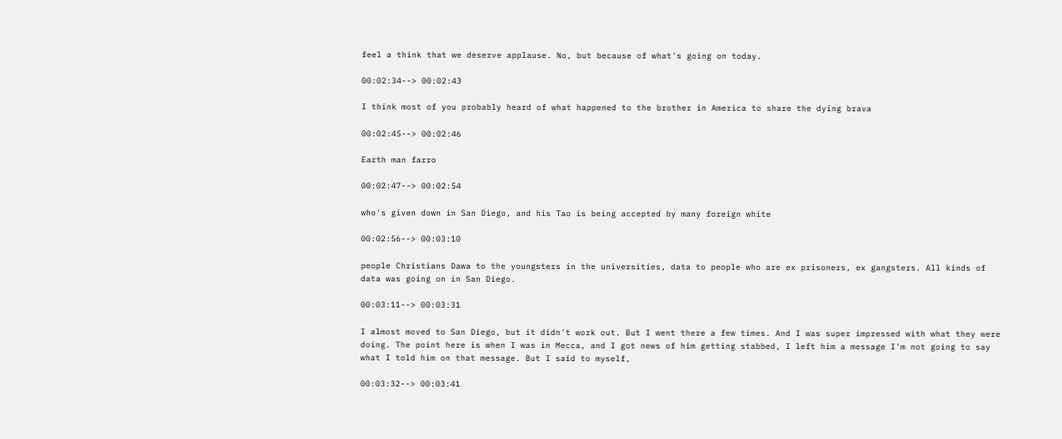feel a think that we deserve applause. No, but because of what's going on today.

00:02:34--> 00:02:43

I think most of you probably heard of what happened to the brother in America to share the dying brava

00:02:45--> 00:02:46

Earth man farro

00:02:47--> 00:02:54

who's given down in San Diego, and his Tao is being accepted by many foreign white

00:02:56--> 00:03:10

people Christians Dawa to the youngsters in the universities, data to people who are ex prisoners, ex gangsters. All kinds of data was going on in San Diego.

00:03:11--> 00:03:31

I almost moved to San Diego, but it didn't work out. But I went there a few times. And I was super impressed with what they were doing. The point here is when I was in Mecca, and I got news of him getting stabbed, I left him a message I'm not going to say what I told him on that message. But I said to myself,

00:03:32--> 00:03:41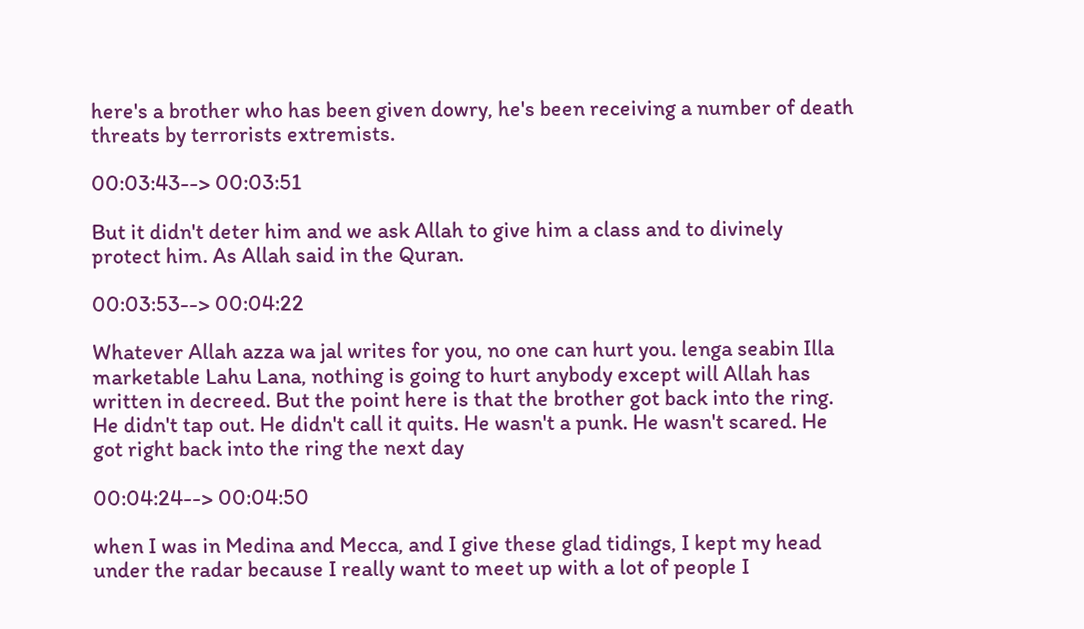here's a brother who has been given dowry, he's been receiving a number of death threats by terrorists extremists.

00:03:43--> 00:03:51

But it didn't deter him and we ask Allah to give him a class and to divinely protect him. As Allah said in the Quran.

00:03:53--> 00:04:22

Whatever Allah azza wa jal writes for you, no one can hurt you. lenga seabin Illa marketable Lahu Lana, nothing is going to hurt anybody except will Allah has written in decreed. But the point here is that the brother got back into the ring. He didn't tap out. He didn't call it quits. He wasn't a punk. He wasn't scared. He got right back into the ring the next day

00:04:24--> 00:04:50

when I was in Medina and Mecca, and I give these glad tidings, I kept my head under the radar because I really want to meet up with a lot of people I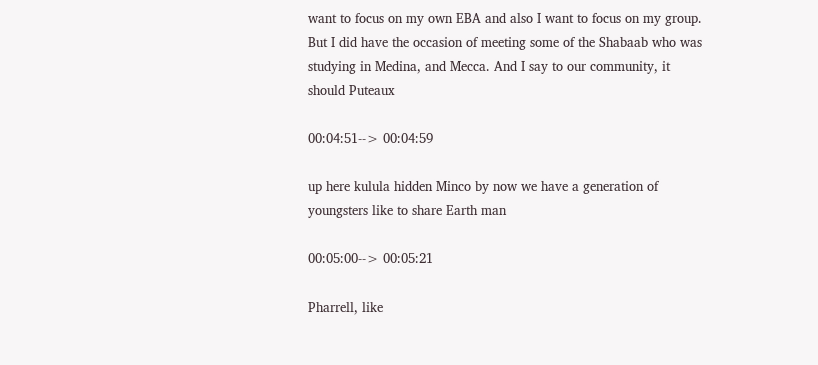want to focus on my own EBA and also I want to focus on my group. But I did have the occasion of meeting some of the Shabaab who was studying in Medina, and Mecca. And I say to our community, it should Puteaux

00:04:51--> 00:04:59

up here kulula hidden Minco by now we have a generation of youngsters like to share Earth man

00:05:00--> 00:05:21

Pharrell, like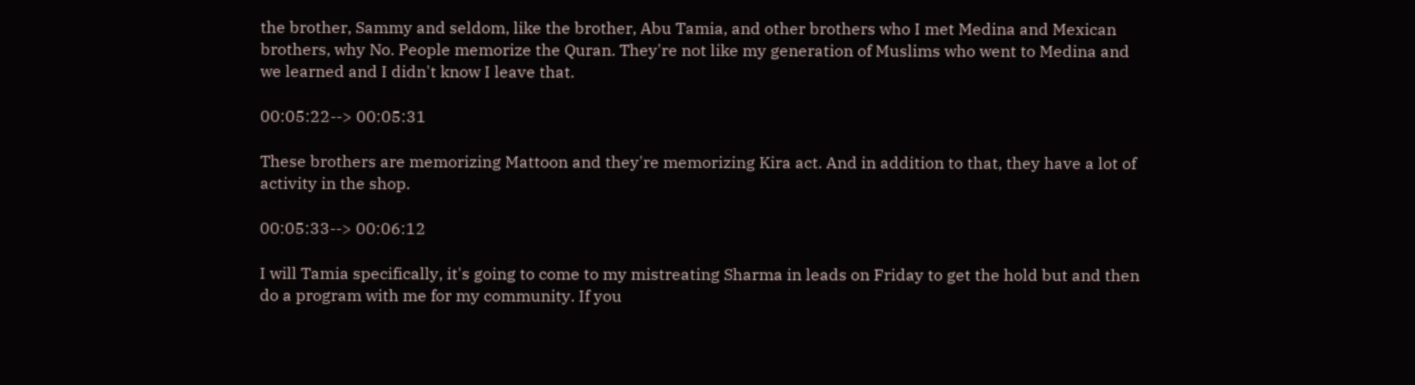the brother, Sammy and seldom, like the brother, Abu Tamia, and other brothers who I met Medina and Mexican brothers, why No. People memorize the Quran. They're not like my generation of Muslims who went to Medina and we learned and I didn't know I leave that.

00:05:22--> 00:05:31

These brothers are memorizing Mattoon and they're memorizing Kira act. And in addition to that, they have a lot of activity in the shop.

00:05:33--> 00:06:12

I will Tamia specifically, it's going to come to my mistreating Sharma in leads on Friday to get the hold but and then do a program with me for my community. If you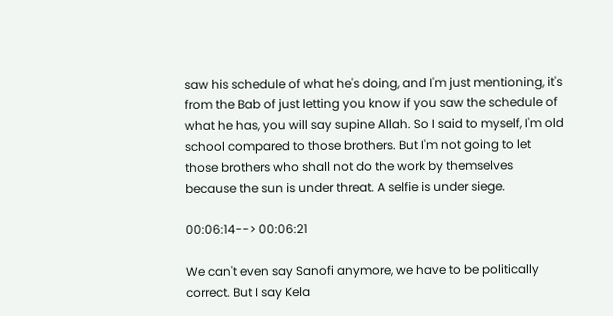saw his schedule of what he's doing, and I'm just mentioning, it's from the Bab of just letting you know if you saw the schedule of what he has, you will say supine Allah. So I said to myself, I'm old school compared to those brothers. But I'm not going to let those brothers who shall not do the work by themselves because the sun is under threat. A selfie is under siege.

00:06:14--> 00:06:21

We can't even say Sanofi anymore, we have to be politically correct. But I say Kela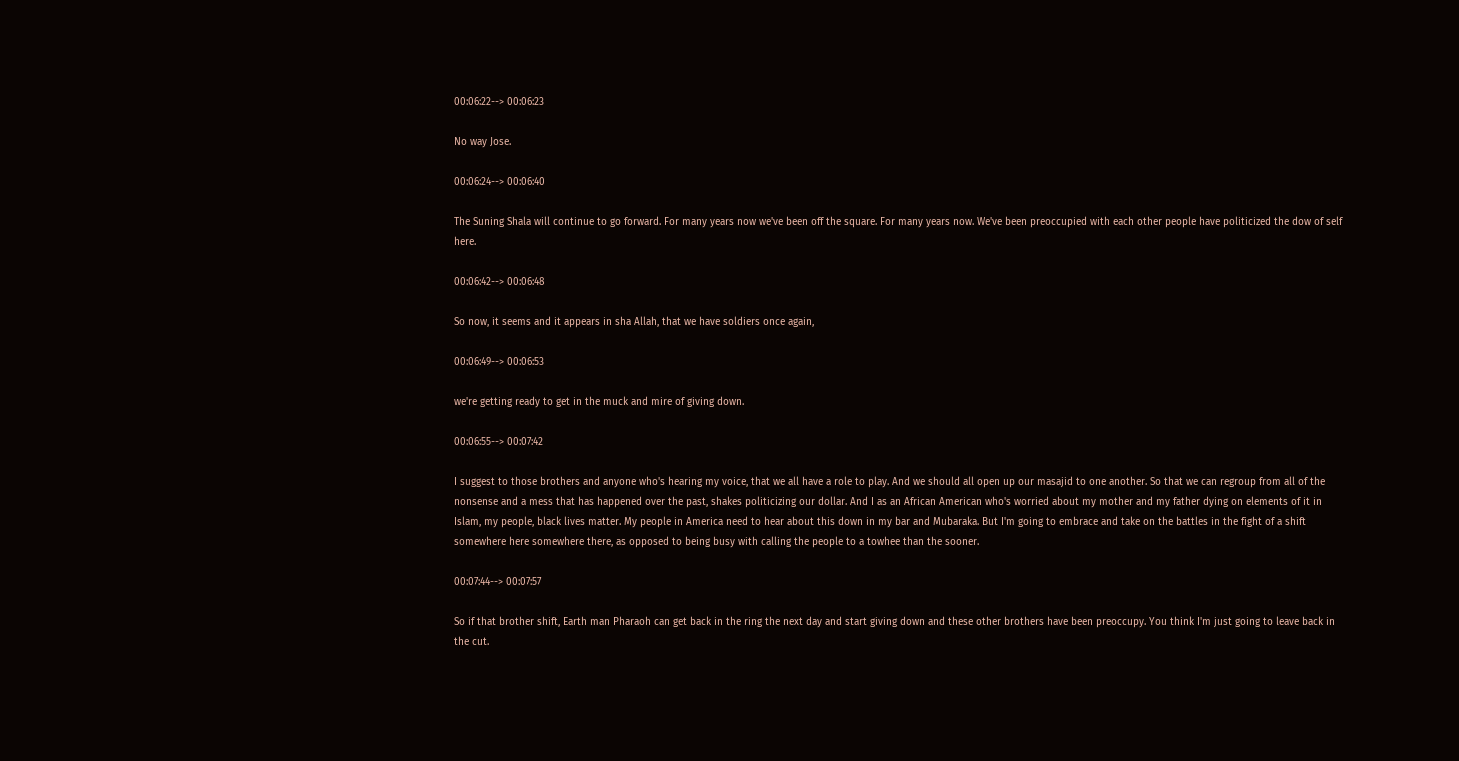00:06:22--> 00:06:23

No way Jose.

00:06:24--> 00:06:40

The Suning Shala will continue to go forward. For many years now we've been off the square. For many years now. We've been preoccupied with each other people have politicized the dow of self here.

00:06:42--> 00:06:48

So now, it seems and it appears in sha Allah, that we have soldiers once again,

00:06:49--> 00:06:53

we're getting ready to get in the muck and mire of giving down.

00:06:55--> 00:07:42

I suggest to those brothers and anyone who's hearing my voice, that we all have a role to play. And we should all open up our masajid to one another. So that we can regroup from all of the nonsense and a mess that has happened over the past, shakes politicizing our dollar. And I as an African American who's worried about my mother and my father dying on elements of it in Islam, my people, black lives matter. My people in America need to hear about this down in my bar and Mubaraka. But I'm going to embrace and take on the battles in the fight of a shift somewhere here somewhere there, as opposed to being busy with calling the people to a towhee than the sooner.

00:07:44--> 00:07:57

So if that brother shift, Earth man Pharaoh can get back in the ring the next day and start giving down and these other brothers have been preoccupy. You think I'm just going to leave back in the cut.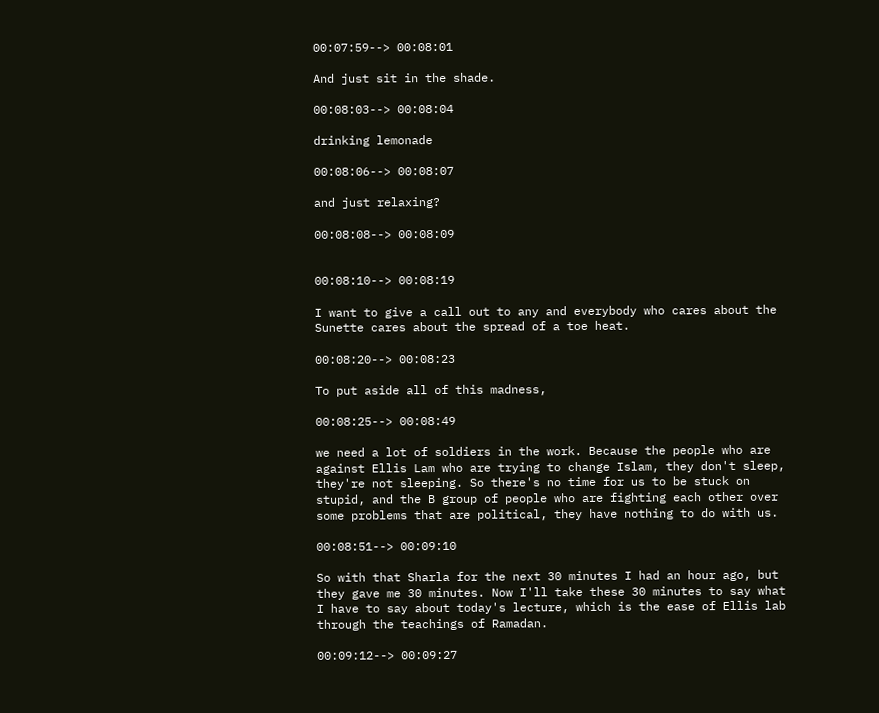00:07:59--> 00:08:01

And just sit in the shade.

00:08:03--> 00:08:04

drinking lemonade

00:08:06--> 00:08:07

and just relaxing?

00:08:08--> 00:08:09


00:08:10--> 00:08:19

I want to give a call out to any and everybody who cares about the Sunette cares about the spread of a toe heat.

00:08:20--> 00:08:23

To put aside all of this madness,

00:08:25--> 00:08:49

we need a lot of soldiers in the work. Because the people who are against Ellis Lam who are trying to change Islam, they don't sleep, they're not sleeping. So there's no time for us to be stuck on stupid, and the B group of people who are fighting each other over some problems that are political, they have nothing to do with us.

00:08:51--> 00:09:10

So with that Sharla for the next 30 minutes I had an hour ago, but they gave me 30 minutes. Now I'll take these 30 minutes to say what I have to say about today's lecture, which is the ease of Ellis lab through the teachings of Ramadan.

00:09:12--> 00:09:27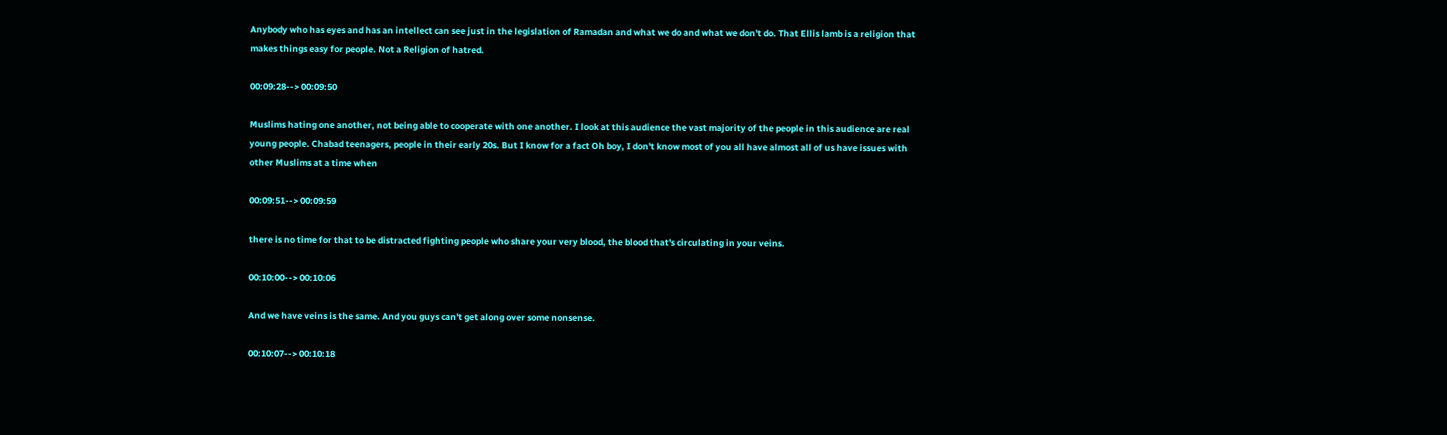Anybody who has eyes and has an intellect can see just in the legislation of Ramadan and what we do and what we don't do. That Ellis lamb is a religion that makes things easy for people. Not a Religion of hatred.

00:09:28--> 00:09:50

Muslims hating one another, not being able to cooperate with one another. I look at this audience the vast majority of the people in this audience are real young people. Chabad teenagers, people in their early 20s. But I know for a fact Oh boy, I don't know most of you all have almost all of us have issues with other Muslims at a time when

00:09:51--> 00:09:59

there is no time for that to be distracted fighting people who share your very blood, the blood that's circulating in your veins.

00:10:00--> 00:10:06

And we have veins is the same. And you guys can't get along over some nonsense.

00:10:07--> 00:10:18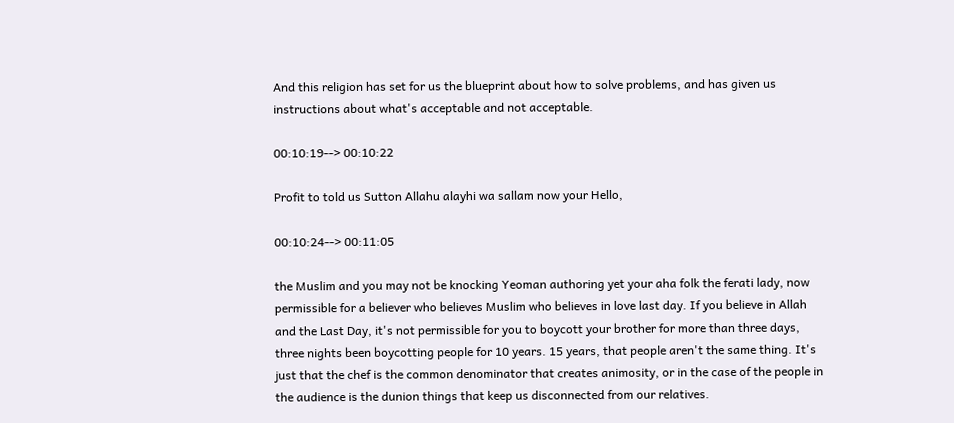And this religion has set for us the blueprint about how to solve problems, and has given us instructions about what's acceptable and not acceptable.

00:10:19--> 00:10:22

Profit to told us Sutton Allahu alayhi wa sallam now your Hello,

00:10:24--> 00:11:05

the Muslim and you may not be knocking Yeoman authoring yet your aha folk the ferati lady, now permissible for a believer who believes Muslim who believes in love last day. If you believe in Allah and the Last Day, it's not permissible for you to boycott your brother for more than three days, three nights been boycotting people for 10 years. 15 years, that people aren't the same thing. It's just that the chef is the common denominator that creates animosity, or in the case of the people in the audience is the dunion things that keep us disconnected from our relatives.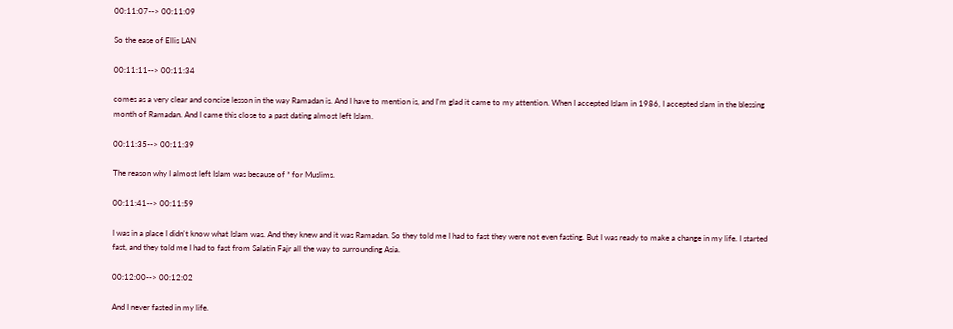00:11:07--> 00:11:09

So the ease of Ellis LAN

00:11:11--> 00:11:34

comes as a very clear and concise lesson in the way Ramadan is. And I have to mention is, and I'm glad it came to my attention. When I accepted Islam in 1986, I accepted slam in the blessing month of Ramadan. And I came this close to a past dating almost left Islam.

00:11:35--> 00:11:39

The reason why I almost left Islam was because of * for Muslims.

00:11:41--> 00:11:59

I was in a place I didn't know what Islam was. And they knew and it was Ramadan. So they told me I had to fast they were not even fasting. But I was ready to make a change in my life. I started fast, and they told me I had to fast from Salatin Fajr all the way to surrounding Asia.

00:12:00--> 00:12:02

And I never fasted in my life.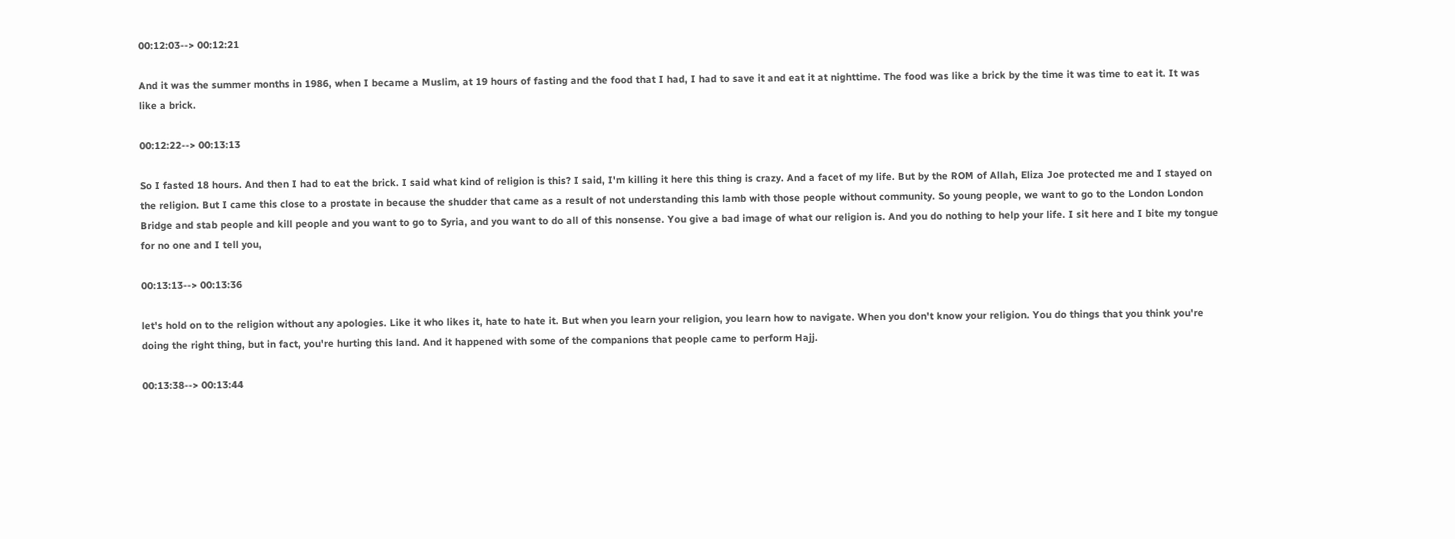00:12:03--> 00:12:21

And it was the summer months in 1986, when I became a Muslim, at 19 hours of fasting and the food that I had, I had to save it and eat it at nighttime. The food was like a brick by the time it was time to eat it. It was like a brick.

00:12:22--> 00:13:13

So I fasted 18 hours. And then I had to eat the brick. I said what kind of religion is this? I said, I'm killing it here this thing is crazy. And a facet of my life. But by the ROM of Allah, Eliza Joe protected me and I stayed on the religion. But I came this close to a prostate in because the shudder that came as a result of not understanding this lamb with those people without community. So young people, we want to go to the London London Bridge and stab people and kill people and you want to go to Syria, and you want to do all of this nonsense. You give a bad image of what our religion is. And you do nothing to help your life. I sit here and I bite my tongue for no one and I tell you,

00:13:13--> 00:13:36

let's hold on to the religion without any apologies. Like it who likes it, hate to hate it. But when you learn your religion, you learn how to navigate. When you don't know your religion. You do things that you think you're doing the right thing, but in fact, you're hurting this land. And it happened with some of the companions that people came to perform Hajj.

00:13:38--> 00:13:44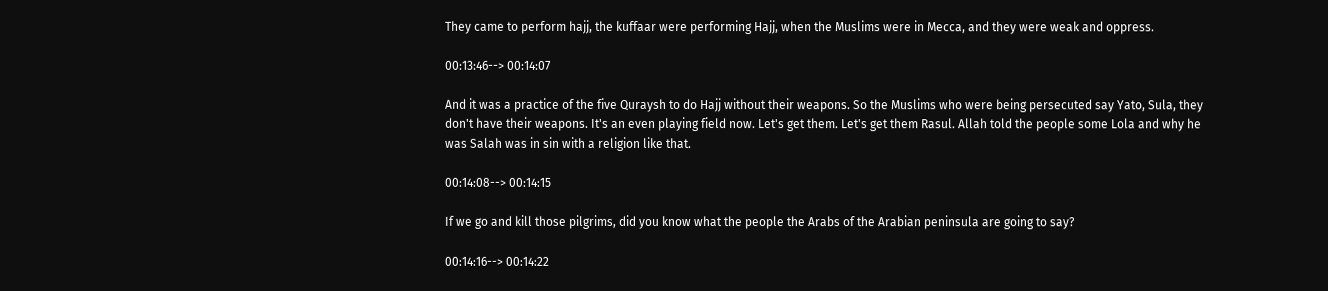They came to perform hajj, the kuffaar were performing Hajj, when the Muslims were in Mecca, and they were weak and oppress.

00:13:46--> 00:14:07

And it was a practice of the five Quraysh to do Hajj without their weapons. So the Muslims who were being persecuted say Yato, Sula, they don't have their weapons. It's an even playing field now. Let's get them. Let's get them Rasul. Allah told the people some Lola and why he was Salah was in sin with a religion like that.

00:14:08--> 00:14:15

If we go and kill those pilgrims, did you know what the people the Arabs of the Arabian peninsula are going to say?

00:14:16--> 00:14:22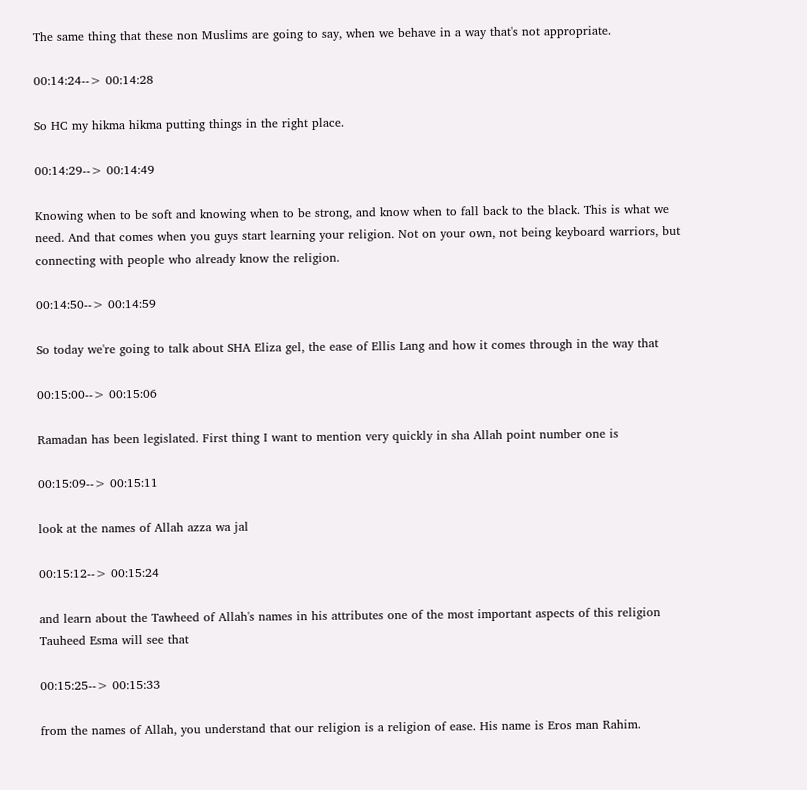The same thing that these non Muslims are going to say, when we behave in a way that's not appropriate.

00:14:24--> 00:14:28

So HC my hikma hikma putting things in the right place.

00:14:29--> 00:14:49

Knowing when to be soft and knowing when to be strong, and know when to fall back to the black. This is what we need. And that comes when you guys start learning your religion. Not on your own, not being keyboard warriors, but connecting with people who already know the religion.

00:14:50--> 00:14:59

So today we're going to talk about SHA Eliza gel, the ease of Ellis Lang and how it comes through in the way that

00:15:00--> 00:15:06

Ramadan has been legislated. First thing I want to mention very quickly in sha Allah point number one is

00:15:09--> 00:15:11

look at the names of Allah azza wa jal

00:15:12--> 00:15:24

and learn about the Tawheed of Allah's names in his attributes one of the most important aspects of this religion Tauheed Esma will see that

00:15:25--> 00:15:33

from the names of Allah, you understand that our religion is a religion of ease. His name is Eros man Rahim.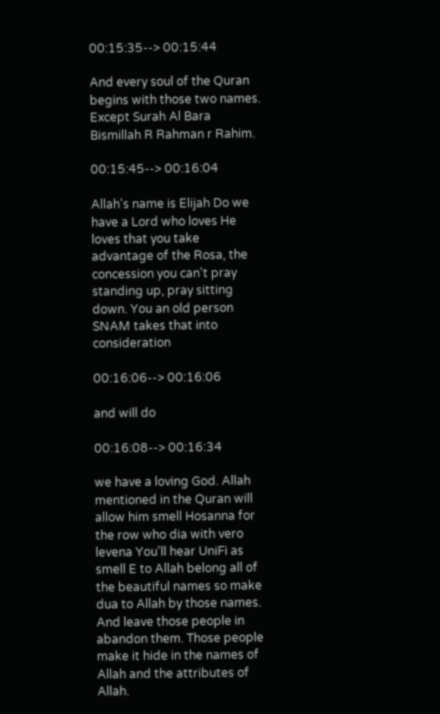00:15:35--> 00:15:44

And every soul of the Quran begins with those two names. Except Surah Al Bara Bismillah R Rahman r Rahim.

00:15:45--> 00:16:04

Allah's name is Elijah Do we have a Lord who loves He loves that you take advantage of the Rosa, the concession you can't pray standing up, pray sitting down. You an old person SNAM takes that into consideration

00:16:06--> 00:16:06

and will do

00:16:08--> 00:16:34

we have a loving God. Allah mentioned in the Quran will allow him smell Hosanna for the row who dia with vero levena You'll hear UniFi as smell E to Allah belong all of the beautiful names so make dua to Allah by those names. And leave those people in abandon them. Those people make it hide in the names of Allah and the attributes of Allah.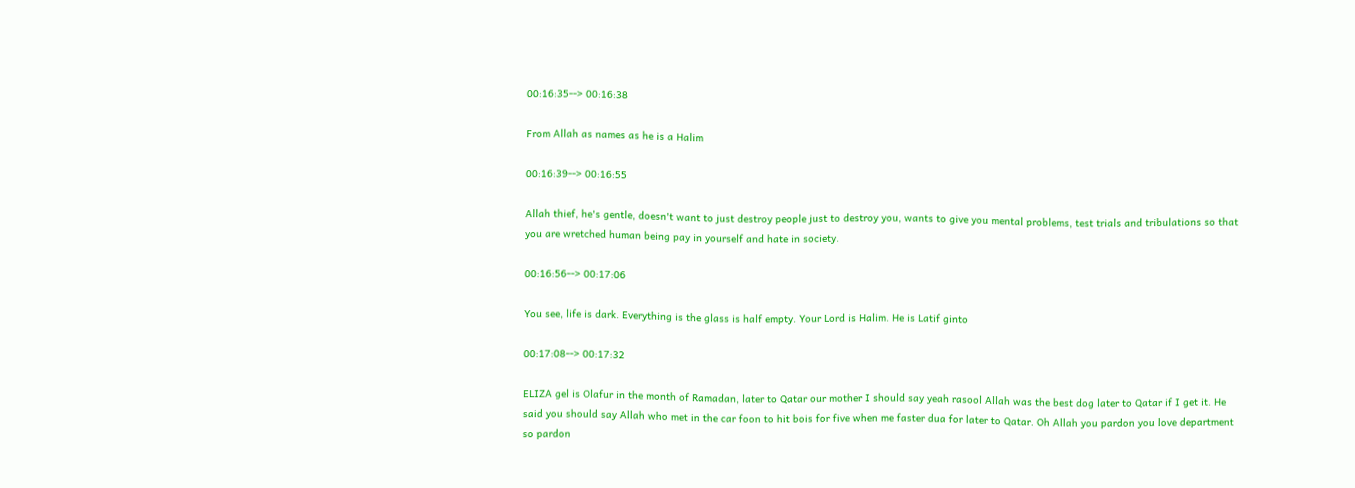00:16:35--> 00:16:38

From Allah as names as he is a Halim

00:16:39--> 00:16:55

Allah thief, he's gentle, doesn't want to just destroy people just to destroy you, wants to give you mental problems, test trials and tribulations so that you are wretched human being pay in yourself and hate in society.

00:16:56--> 00:17:06

You see, life is dark. Everything is the glass is half empty. Your Lord is Halim. He is Latif ginto

00:17:08--> 00:17:32

ELIZA gel is Olafur in the month of Ramadan, later to Qatar our mother I should say yeah rasool Allah was the best dog later to Qatar if I get it. He said you should say Allah who met in the car foon to hit bois for five when me faster dua for later to Qatar. Oh Allah you pardon you love department so pardon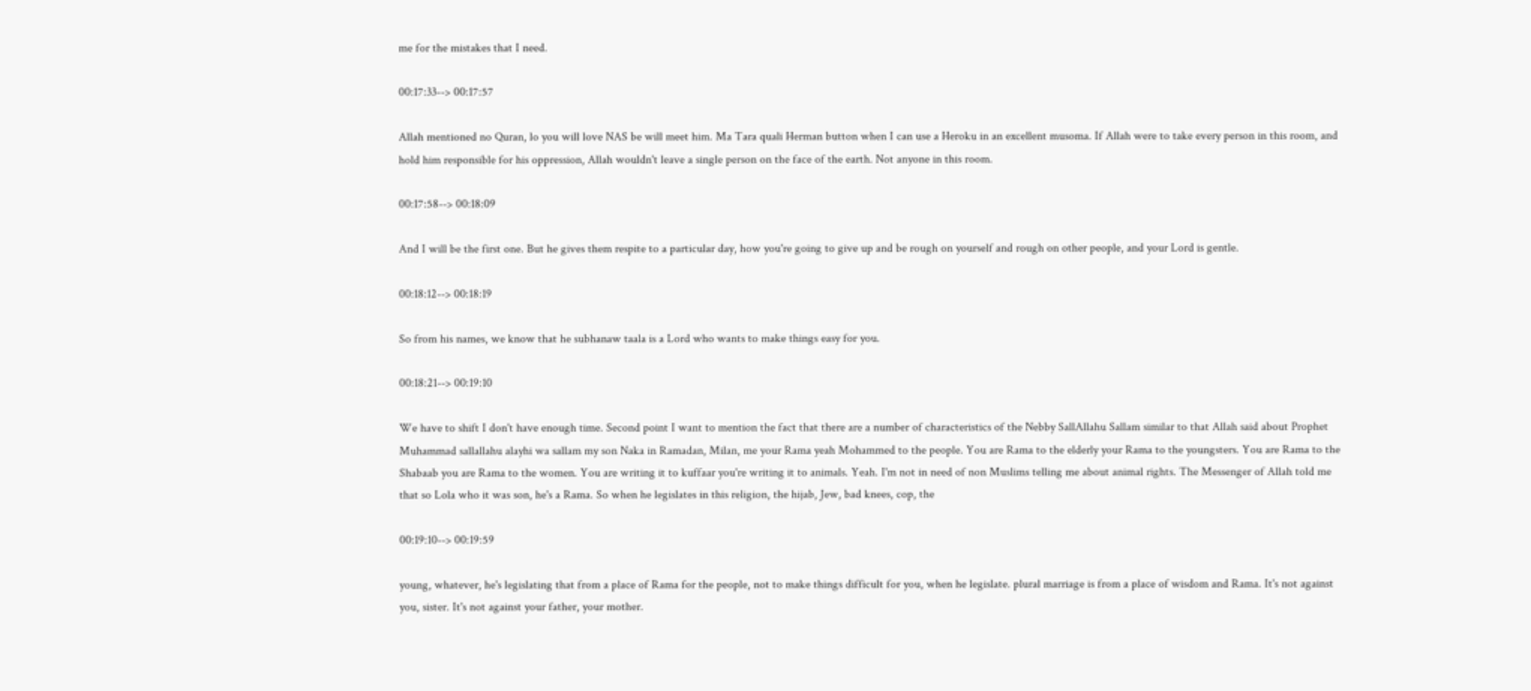me for the mistakes that I need.

00:17:33--> 00:17:57

Allah mentioned no Quran, lo you will love NAS be will meet him. Ma Tara quali Herman button when I can use a Heroku in an excellent musoma. If Allah were to take every person in this room, and hold him responsible for his oppression, Allah wouldn't leave a single person on the face of the earth. Not anyone in this room.

00:17:58--> 00:18:09

And I will be the first one. But he gives them respite to a particular day, how you're going to give up and be rough on yourself and rough on other people, and your Lord is gentle.

00:18:12--> 00:18:19

So from his names, we know that he subhanaw taala is a Lord who wants to make things easy for you.

00:18:21--> 00:19:10

We have to shift I don't have enough time. Second point I want to mention the fact that there are a number of characteristics of the Nebby SallAllahu Sallam similar to that Allah said about Prophet Muhammad sallallahu alayhi wa sallam my son Naka in Ramadan, Milan, me your Rama yeah Mohammed to the people. You are Rama to the elderly your Rama to the youngsters. You are Rama to the Shabaab you are Rama to the women. You are writing it to kuffaar you're writing it to animals. Yeah. I'm not in need of non Muslims telling me about animal rights. The Messenger of Allah told me that so Lola who it was son, he's a Rama. So when he legislates in this religion, the hijab, Jew, bad knees, cop, the

00:19:10--> 00:19:59

young, whatever, he's legislating that from a place of Rama for the people, not to make things difficult for you, when he legislate. plural marriage is from a place of wisdom and Rama. It's not against you, sister. It's not against your father, your mother.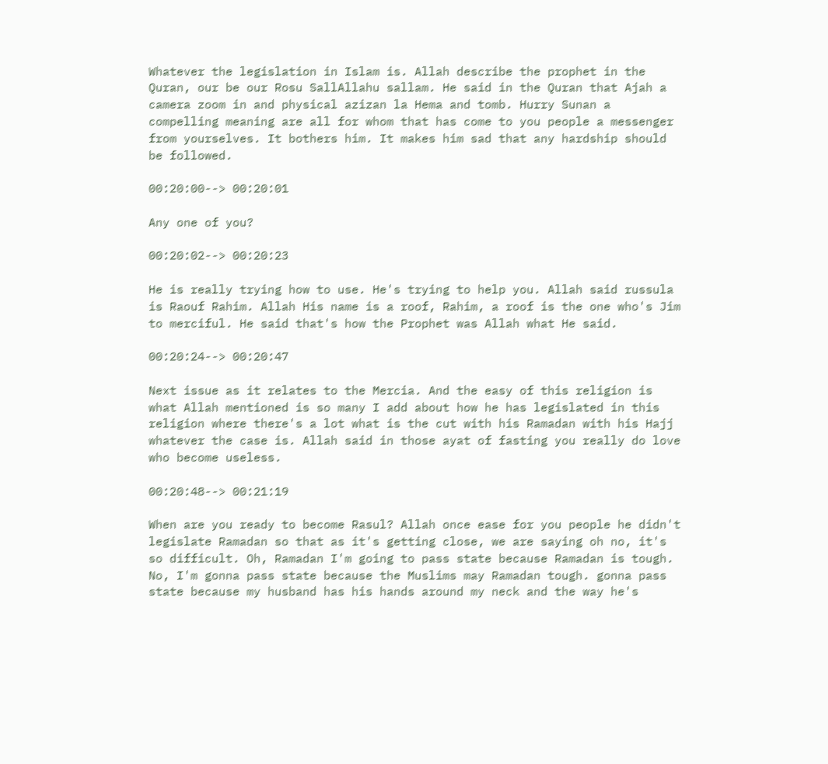Whatever the legislation in Islam is. Allah describe the prophet in the Quran, our be our Rosu SallAllahu sallam. He said in the Quran that Ajah a camera zoom in and physical azizan la Hema and tomb. Hurry Sunan a compelling meaning are all for whom that has come to you people a messenger from yourselves. It bothers him. It makes him sad that any hardship should be followed.

00:20:00--> 00:20:01

Any one of you?

00:20:02--> 00:20:23

He is really trying how to use. He's trying to help you. Allah said russula is Raouf Rahim. Allah His name is a roof, Rahim, a roof is the one who's Jim to merciful. He said that's how the Prophet was Allah what He said.

00:20:24--> 00:20:47

Next issue as it relates to the Mercia. And the easy of this religion is what Allah mentioned is so many I add about how he has legislated in this religion where there's a lot what is the cut with his Ramadan with his Hajj whatever the case is. Allah said in those ayat of fasting you really do love who become useless.

00:20:48--> 00:21:19

When are you ready to become Rasul? Allah once ease for you people he didn't legislate Ramadan so that as it's getting close, we are saying oh no, it's so difficult. Oh, Ramadan I'm going to pass state because Ramadan is tough. No, I'm gonna pass state because the Muslims may Ramadan tough. gonna pass state because my husband has his hands around my neck and the way he's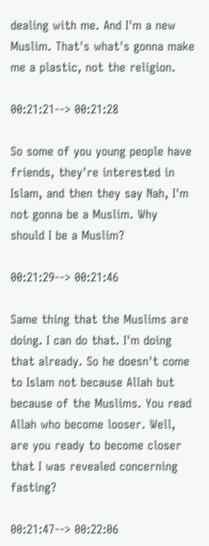dealing with me. And I'm a new Muslim. That's what's gonna make me a plastic, not the religion.

00:21:21--> 00:21:28

So some of you young people have friends, they're interested in Islam, and then they say Nah, I'm not gonna be a Muslim. Why should I be a Muslim?

00:21:29--> 00:21:46

Same thing that the Muslims are doing. I can do that. I'm doing that already. So he doesn't come to Islam not because Allah but because of the Muslims. You read Allah who become looser. Well, are you ready to become closer that I was revealed concerning fasting?

00:21:47--> 00:22:06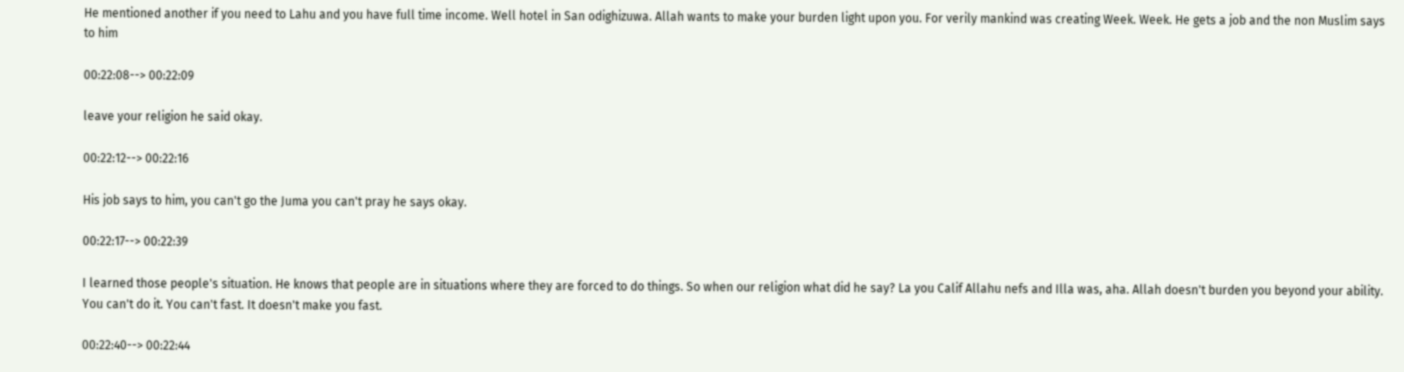He mentioned another if you need to Lahu and you have full time income. Well hotel in San odighizuwa. Allah wants to make your burden light upon you. For verily mankind was creating Week. Week. He gets a job and the non Muslim says to him

00:22:08--> 00:22:09

leave your religion he said okay.

00:22:12--> 00:22:16

His job says to him, you can't go the Juma you can't pray he says okay.

00:22:17--> 00:22:39

I learned those people's situation. He knows that people are in situations where they are forced to do things. So when our religion what did he say? La you Calif Allahu nefs and Illa was, aha. Allah doesn't burden you beyond your ability. You can't do it. You can't fast. It doesn't make you fast.

00:22:40--> 00:22:44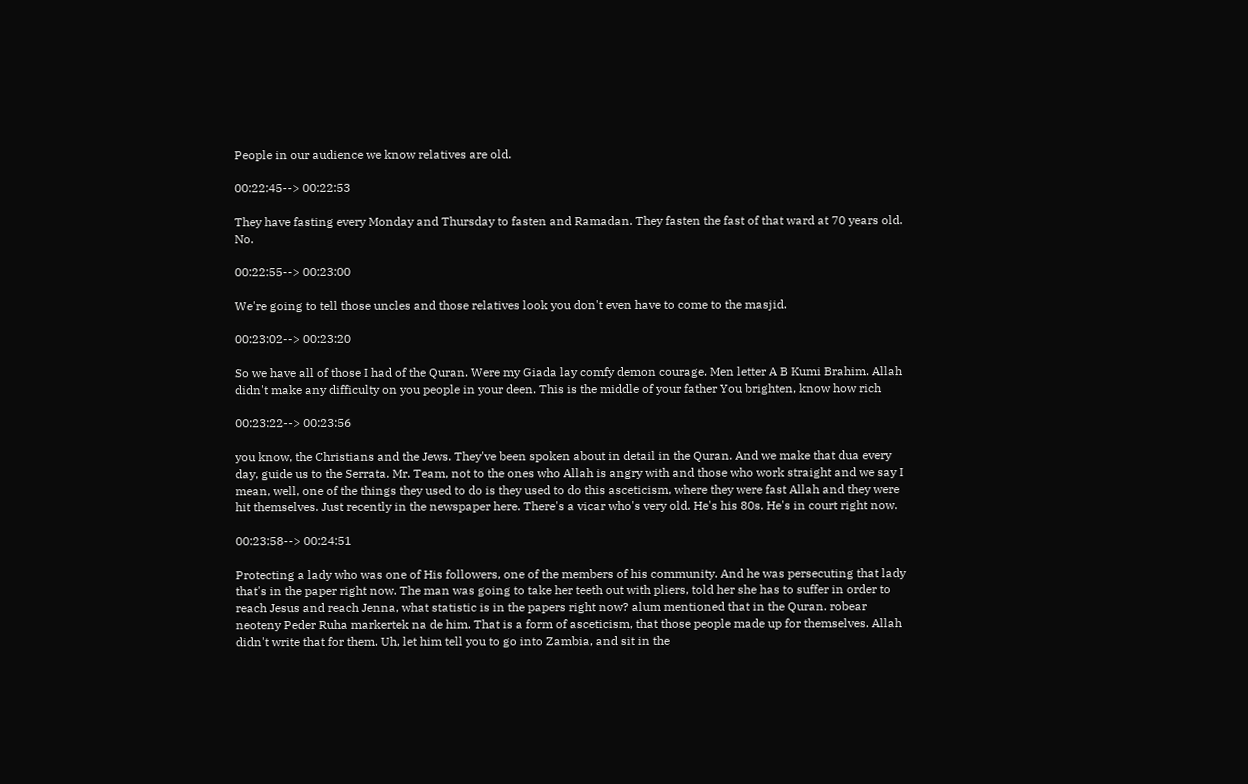People in our audience we know relatives are old.

00:22:45--> 00:22:53

They have fasting every Monday and Thursday to fasten and Ramadan. They fasten the fast of that ward at 70 years old. No.

00:22:55--> 00:23:00

We're going to tell those uncles and those relatives look you don't even have to come to the masjid.

00:23:02--> 00:23:20

So we have all of those I had of the Quran. Were my Giada lay comfy demon courage. Men letter A B Kumi Brahim. Allah didn't make any difficulty on you people in your deen. This is the middle of your father You brighten, know how rich

00:23:22--> 00:23:56

you know, the Christians and the Jews. They've been spoken about in detail in the Quran. And we make that dua every day, guide us to the Serrata. Mr. Team, not to the ones who Allah is angry with and those who work straight and we say I mean, well, one of the things they used to do is they used to do this asceticism, where they were fast Allah and they were hit themselves. Just recently in the newspaper here. There's a vicar who's very old. He's his 80s. He's in court right now.

00:23:58--> 00:24:51

Protecting a lady who was one of His followers, one of the members of his community. And he was persecuting that lady that's in the paper right now. The man was going to take her teeth out with pliers, told her she has to suffer in order to reach Jesus and reach Jenna, what statistic is in the papers right now? alum mentioned that in the Quran. robear neoteny Peder Ruha markertek na de him. That is a form of asceticism, that those people made up for themselves. Allah didn't write that for them. Uh, let him tell you to go into Zambia, and sit in the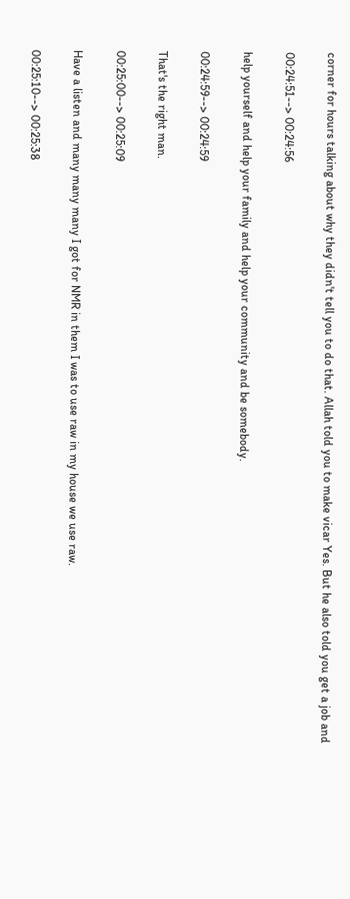corner for hours talking about why they didn't tell you to do that. Allah told you to make vicar Yes. But he also told you get a job and

00:24:51--> 00:24:56

help yourself and help your family and help your community and be somebody.

00:24:59--> 00:24:59

That's the right man.

00:25:00--> 00:25:09

Have a listen and many many many I got for NMR in them I was to use raw in my house we use raw.

00:25:10--> 00:25:38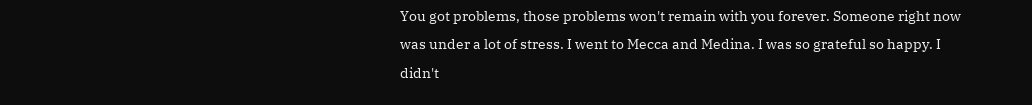You got problems, those problems won't remain with you forever. Someone right now was under a lot of stress. I went to Mecca and Medina. I was so grateful so happy. I didn't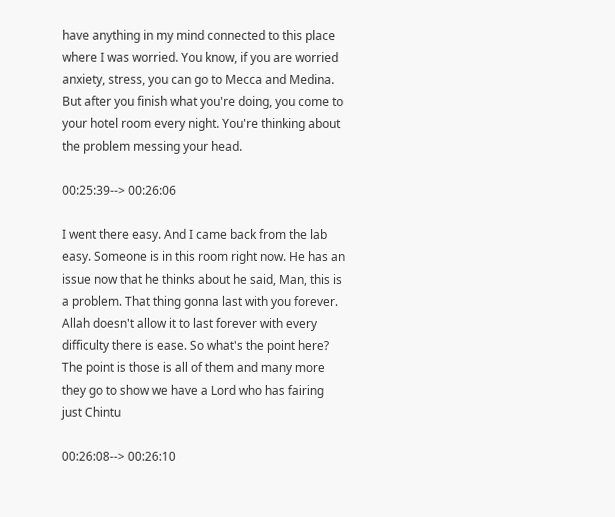have anything in my mind connected to this place where I was worried. You know, if you are worried anxiety, stress, you can go to Mecca and Medina. But after you finish what you're doing, you come to your hotel room every night. You're thinking about the problem messing your head.

00:25:39--> 00:26:06

I went there easy. And I came back from the lab easy. Someone is in this room right now. He has an issue now that he thinks about he said, Man, this is a problem. That thing gonna last with you forever. Allah doesn't allow it to last forever with every difficulty there is ease. So what's the point here? The point is those is all of them and many more they go to show we have a Lord who has fairing just Chintu

00:26:08--> 00:26:10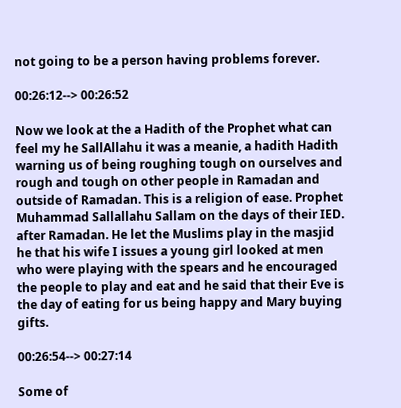not going to be a person having problems forever.

00:26:12--> 00:26:52

Now we look at the a Hadith of the Prophet what can feel my he SallAllahu it was a meanie, a hadith Hadith warning us of being roughing tough on ourselves and rough and tough on other people in Ramadan and outside of Ramadan. This is a religion of ease. Prophet Muhammad Sallallahu Sallam on the days of their IED. after Ramadan. He let the Muslims play in the masjid he that his wife I issues a young girl looked at men who were playing with the spears and he encouraged the people to play and eat and he said that their Eve is the day of eating for us being happy and Mary buying gifts.

00:26:54--> 00:27:14

Some of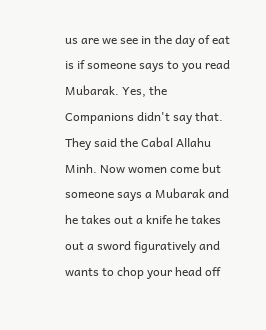us are we see in the day of eat is if someone says to you read Mubarak. Yes, the Companions didn't say that. They said the Cabal Allahu Minh. Now women come but someone says a Mubarak and he takes out a knife he takes out a sword figuratively and wants to chop your head off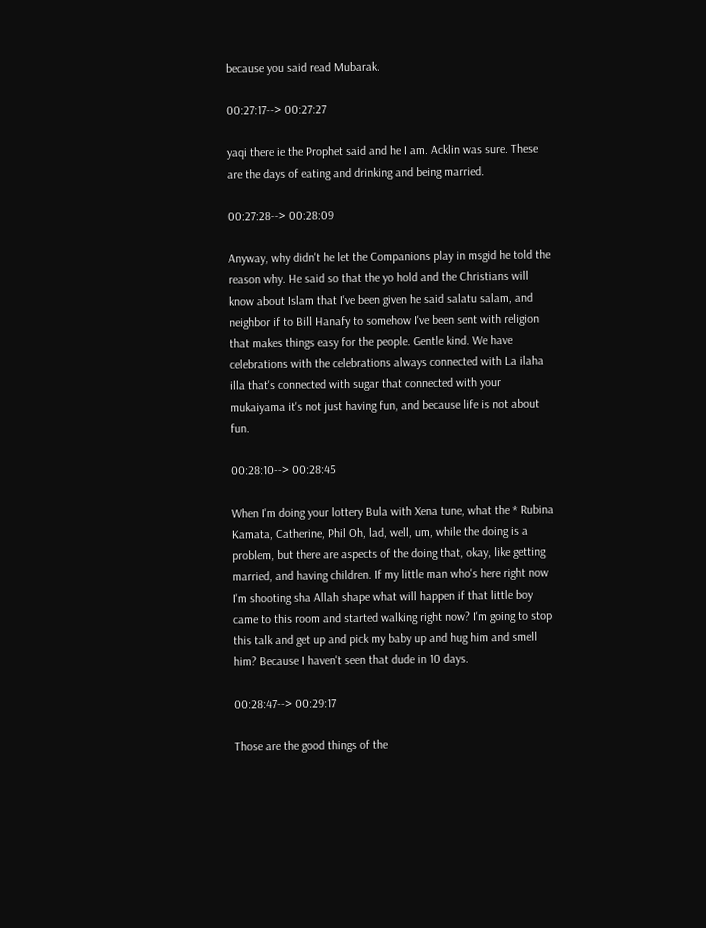because you said read Mubarak.

00:27:17--> 00:27:27

yaqi there ie the Prophet said and he I am. Acklin was sure. These are the days of eating and drinking and being married.

00:27:28--> 00:28:09

Anyway, why didn't he let the Companions play in msgid he told the reason why. He said so that the yo hold and the Christians will know about Islam that I've been given he said salatu salam, and neighbor if to Bill Hanafy to somehow I've been sent with religion that makes things easy for the people. Gentle kind. We have celebrations with the celebrations always connected with La ilaha illa that's connected with sugar that connected with your mukaiyama it's not just having fun, and because life is not about fun.

00:28:10--> 00:28:45

When I'm doing your lottery Bula with Xena tune, what the * Rubina Kamata, Catherine, Phil Oh, lad, well, um, while the doing is a problem, but there are aspects of the doing that, okay, like getting married, and having children. If my little man who's here right now I'm shooting sha Allah shape what will happen if that little boy came to this room and started walking right now? I'm going to stop this talk and get up and pick my baby up and hug him and smell him? Because I haven't seen that dude in 10 days.

00:28:47--> 00:29:17

Those are the good things of the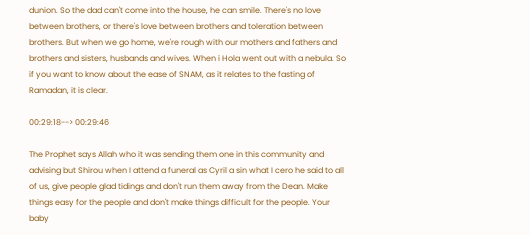dunion. So the dad can't come into the house, he can smile. There's no love between brothers, or there's love between brothers and toleration between brothers. But when we go home, we're rough with our mothers and fathers and brothers and sisters, husbands and wives. When i Hola went out with a nebula. So if you want to know about the ease of SNAM, as it relates to the fasting of Ramadan, it is clear.

00:29:18--> 00:29:46

The Prophet says Allah who it was sending them one in this community and advising but Shirou when I attend a funeral as Cyril a sin what I cero he said to all of us, give people glad tidings and don't run them away from the Dean. Make things easy for the people and don't make things difficult for the people. Your baby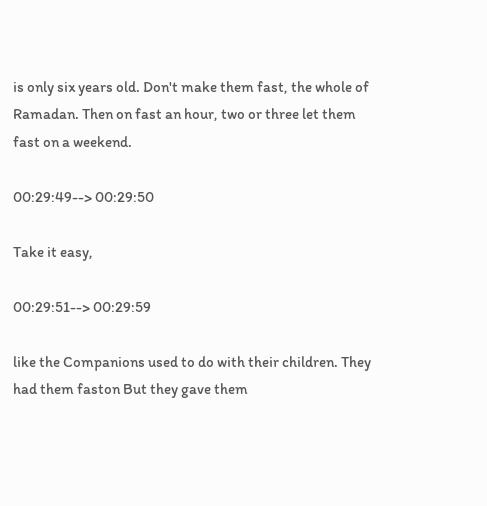is only six years old. Don't make them fast, the whole of Ramadan. Then on fast an hour, two or three let them fast on a weekend.

00:29:49--> 00:29:50

Take it easy,

00:29:51--> 00:29:59

like the Companions used to do with their children. They had them faston But they gave them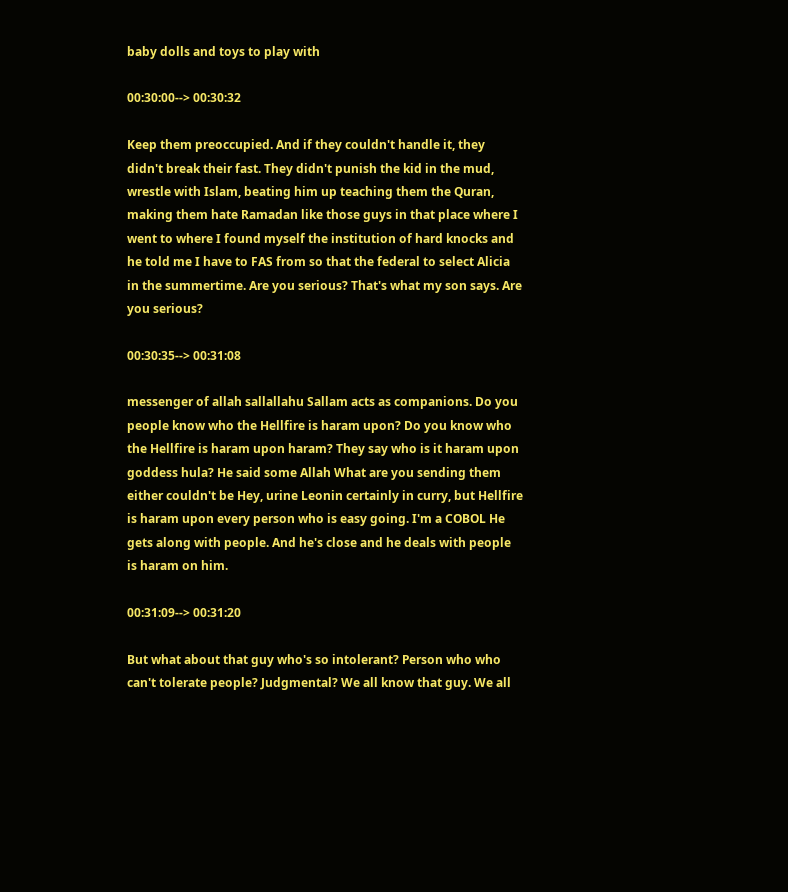baby dolls and toys to play with

00:30:00--> 00:30:32

Keep them preoccupied. And if they couldn't handle it, they didn't break their fast. They didn't punish the kid in the mud, wrestle with Islam, beating him up teaching them the Quran, making them hate Ramadan like those guys in that place where I went to where I found myself the institution of hard knocks and he told me I have to FAS from so that the federal to select Alicia in the summertime. Are you serious? That's what my son says. Are you serious?

00:30:35--> 00:31:08

messenger of allah sallallahu Sallam acts as companions. Do you people know who the Hellfire is haram upon? Do you know who the Hellfire is haram upon haram? They say who is it haram upon goddess hula? He said some Allah What are you sending them either couldn't be Hey, urine Leonin certainly in curry, but Hellfire is haram upon every person who is easy going. I'm a COBOL He gets along with people. And he's close and he deals with people is haram on him.

00:31:09--> 00:31:20

But what about that guy who's so intolerant? Person who who can't tolerate people? Judgmental? We all know that guy. We all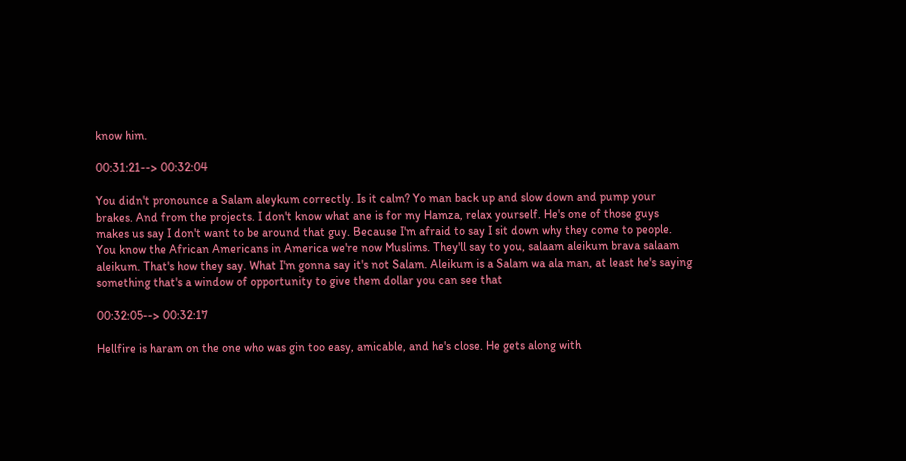know him.

00:31:21--> 00:32:04

You didn't pronounce a Salam aleykum correctly. Is it calm? Yo man back up and slow down and pump your brakes. And from the projects. I don't know what ane is for my Hamza, relax yourself. He's one of those guys makes us say I don't want to be around that guy. Because I'm afraid to say I sit down why they come to people. You know the African Americans in America we're now Muslims. They'll say to you, salaam aleikum brava salaam aleikum. That's how they say. What I'm gonna say it's not Salam. Aleikum is a Salam wa ala man, at least he's saying something that's a window of opportunity to give them dollar you can see that

00:32:05--> 00:32:17

Hellfire is haram on the one who was gin too easy, amicable, and he's close. He gets along with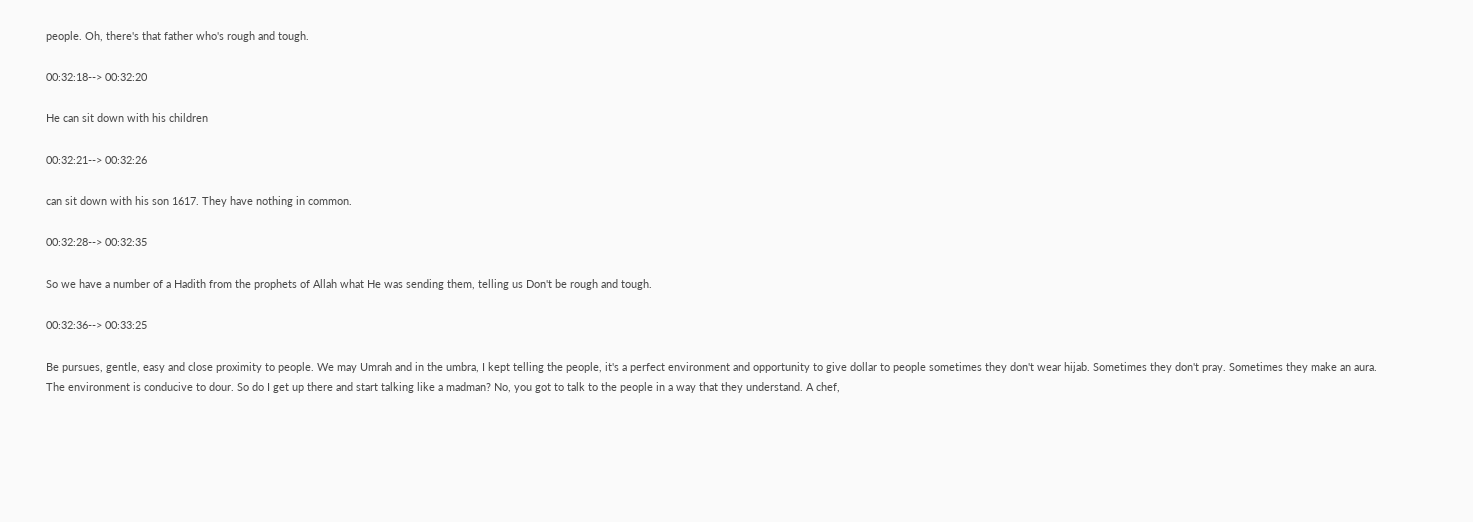people. Oh, there's that father who's rough and tough.

00:32:18--> 00:32:20

He can sit down with his children

00:32:21--> 00:32:26

can sit down with his son 1617. They have nothing in common.

00:32:28--> 00:32:35

So we have a number of a Hadith from the prophets of Allah what He was sending them, telling us Don't be rough and tough.

00:32:36--> 00:33:25

Be pursues, gentle, easy and close proximity to people. We may Umrah and in the umbra, I kept telling the people, it's a perfect environment and opportunity to give dollar to people sometimes they don't wear hijab. Sometimes they don't pray. Sometimes they make an aura. The environment is conducive to dour. So do I get up there and start talking like a madman? No, you got to talk to the people in a way that they understand. A chef,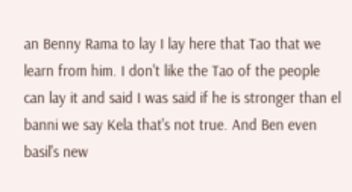an Benny Rama to lay I lay here that Tao that we learn from him. I don't like the Tao of the people can lay it and said I was said if he is stronger than el banni we say Kela that's not true. And Ben even basil's new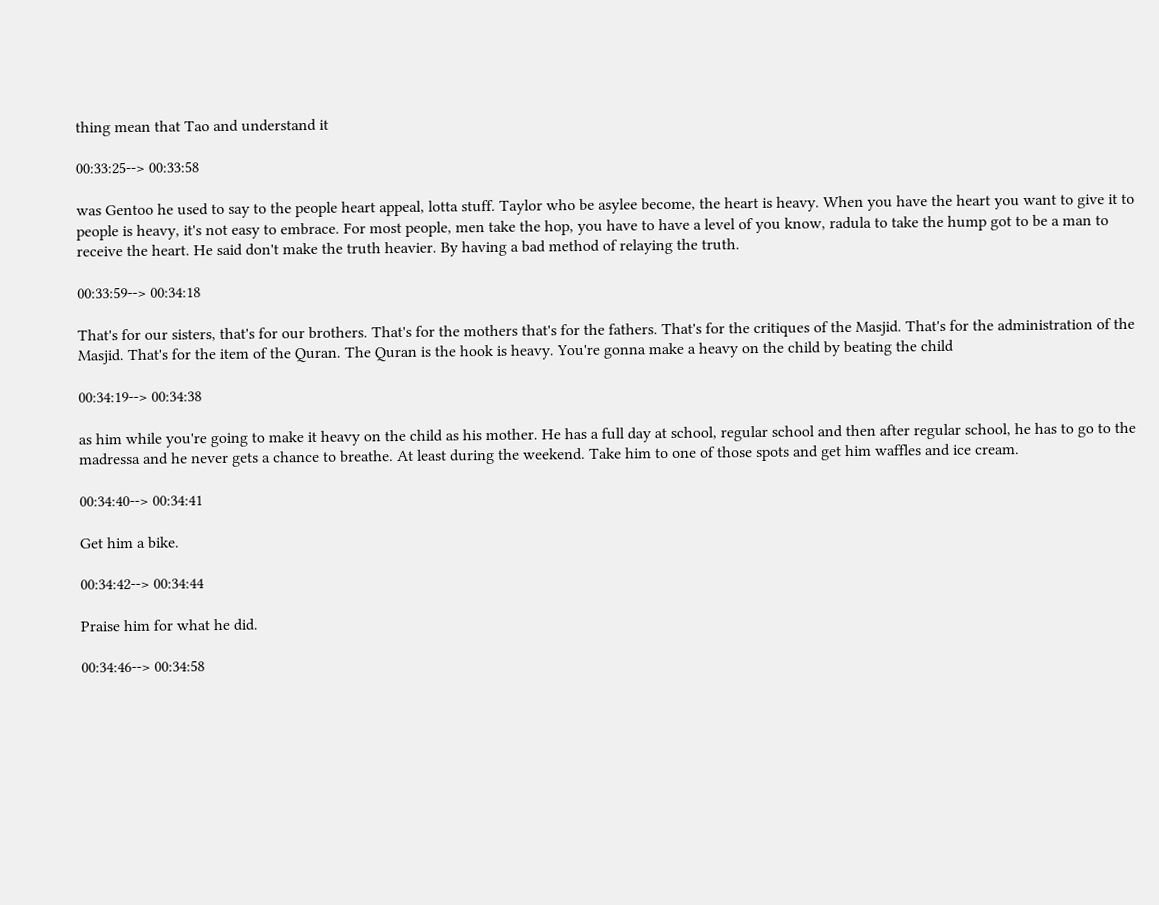thing mean that Tao and understand it

00:33:25--> 00:33:58

was Gentoo he used to say to the people heart appeal, lotta stuff. Taylor who be asylee become, the heart is heavy. When you have the heart you want to give it to people is heavy, it's not easy to embrace. For most people, men take the hop, you have to have a level of you know, radula to take the hump got to be a man to receive the heart. He said don't make the truth heavier. By having a bad method of relaying the truth.

00:33:59--> 00:34:18

That's for our sisters, that's for our brothers. That's for the mothers that's for the fathers. That's for the critiques of the Masjid. That's for the administration of the Masjid. That's for the item of the Quran. The Quran is the hook is heavy. You're gonna make a heavy on the child by beating the child

00:34:19--> 00:34:38

as him while you're going to make it heavy on the child as his mother. He has a full day at school, regular school and then after regular school, he has to go to the madressa and he never gets a chance to breathe. At least during the weekend. Take him to one of those spots and get him waffles and ice cream.

00:34:40--> 00:34:41

Get him a bike.

00:34:42--> 00:34:44

Praise him for what he did.

00:34:46--> 00:34:58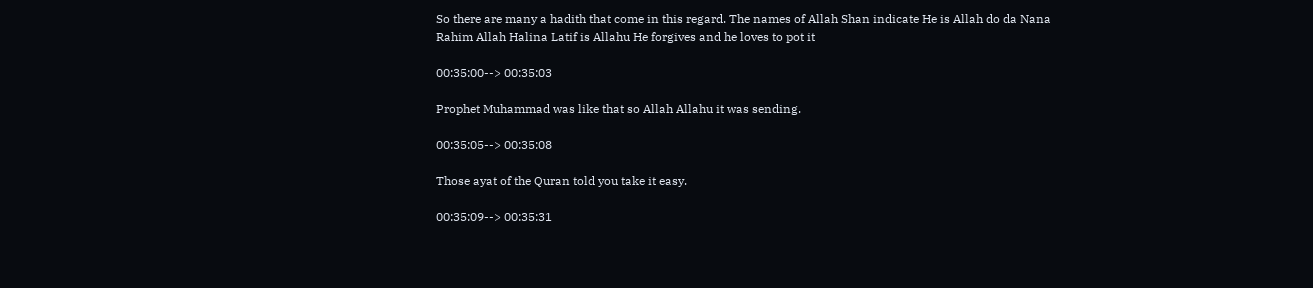So there are many a hadith that come in this regard. The names of Allah Shan indicate He is Allah do da Nana Rahim Allah Halina Latif is Allahu He forgives and he loves to pot it

00:35:00--> 00:35:03

Prophet Muhammad was like that so Allah Allahu it was sending.

00:35:05--> 00:35:08

Those ayat of the Quran told you take it easy.

00:35:09--> 00:35:31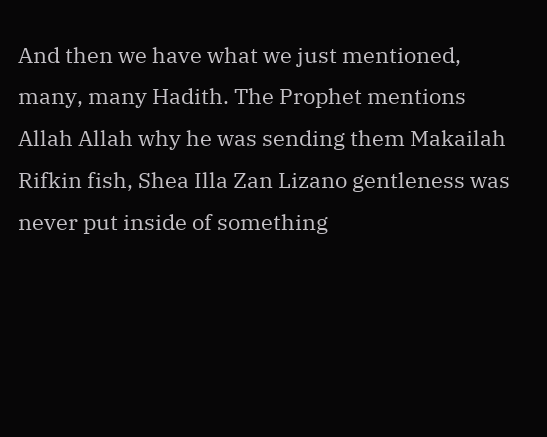And then we have what we just mentioned, many, many Hadith. The Prophet mentions Allah Allah why he was sending them Makailah Rifkin fish, Shea Illa Zan Lizano gentleness was never put inside of something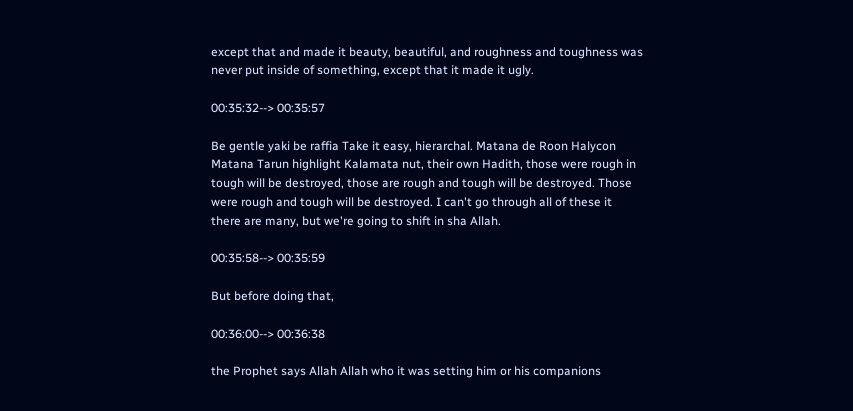except that and made it beauty, beautiful, and roughness and toughness was never put inside of something, except that it made it ugly.

00:35:32--> 00:35:57

Be gentle yaki be raffia Take it easy, hierarchal. Matana de Roon Halycon Matana Tarun highlight Kalamata nut, their own Hadith, those were rough in tough will be destroyed, those are rough and tough will be destroyed. Those were rough and tough will be destroyed. I can't go through all of these it there are many, but we're going to shift in sha Allah.

00:35:58--> 00:35:59

But before doing that,

00:36:00--> 00:36:38

the Prophet says Allah Allah who it was setting him or his companions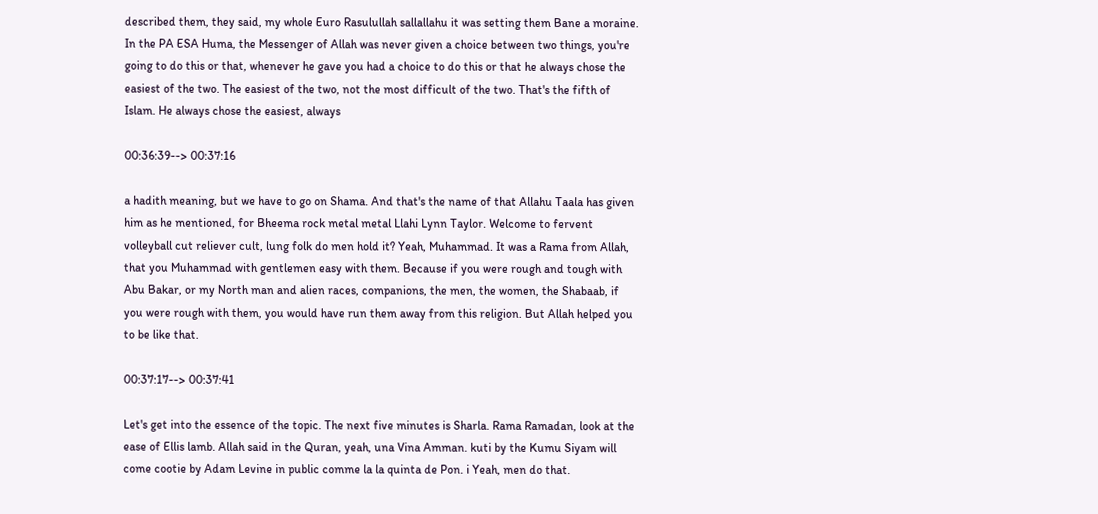described them, they said, my whole Euro Rasulullah sallallahu it was setting them Bane a moraine. In the PA ESA Huma, the Messenger of Allah was never given a choice between two things, you're going to do this or that, whenever he gave you had a choice to do this or that he always chose the easiest of the two. The easiest of the two, not the most difficult of the two. That's the fifth of Islam. He always chose the easiest, always

00:36:39--> 00:37:16

a hadith meaning, but we have to go on Shama. And that's the name of that Allahu Taala has given him as he mentioned, for Bheema rock metal metal Llahi Lynn Taylor. Welcome to fervent volleyball cut reliever cult, lung folk do men hold it? Yeah, Muhammad. It was a Rama from Allah, that you Muhammad with gentlemen easy with them. Because if you were rough and tough with Abu Bakar, or my North man and alien races, companions, the men, the women, the Shabaab, if you were rough with them, you would have run them away from this religion. But Allah helped you to be like that.

00:37:17--> 00:37:41

Let's get into the essence of the topic. The next five minutes is Sharla. Rama Ramadan, look at the ease of Ellis lamb. Allah said in the Quran, yeah, una Vina Amman. kuti by the Kumu Siyam will come cootie by Adam Levine in public comme la la quinta de Pon. i Yeah, men do that.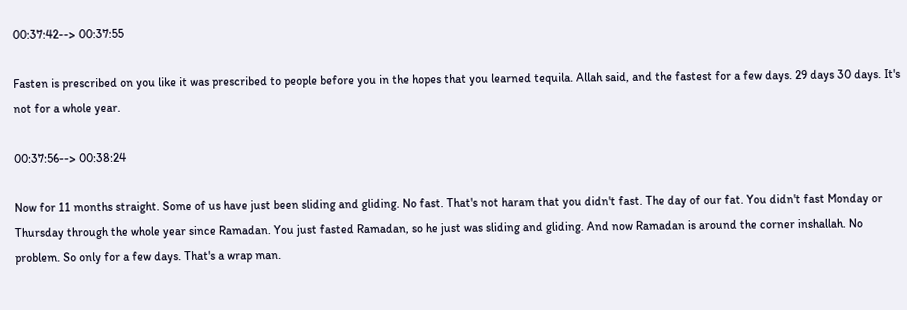00:37:42--> 00:37:55

Fasten is prescribed on you like it was prescribed to people before you in the hopes that you learned tequila. Allah said, and the fastest for a few days. 29 days 30 days. It's not for a whole year.

00:37:56--> 00:38:24

Now for 11 months straight. Some of us have just been sliding and gliding. No fast. That's not haram that you didn't fast. The day of our fat. You didn't fast Monday or Thursday through the whole year since Ramadan. You just fasted Ramadan, so he just was sliding and gliding. And now Ramadan is around the corner inshallah. No problem. So only for a few days. That's a wrap man.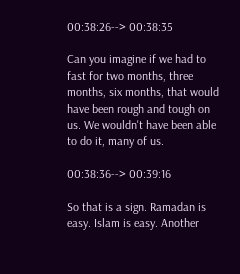00:38:26--> 00:38:35

Can you imagine if we had to fast for two months, three months, six months, that would have been rough and tough on us. We wouldn't have been able to do it, many of us.

00:38:36--> 00:39:16

So that is a sign. Ramadan is easy. Islam is easy. Another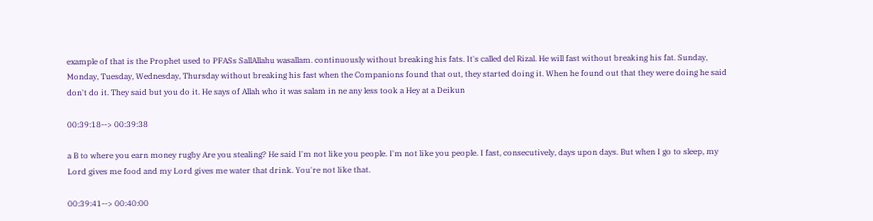example of that is the Prophet used to PFASs SallAllahu wasallam. continuously without breaking his fats. It's called del Rizal. He will fast without breaking his fat. Sunday, Monday, Tuesday, Wednesday, Thursday without breaking his fast when the Companions found that out, they started doing it. When he found out that they were doing he said don't do it. They said but you do it. He says of Allah who it was salam in ne any less took a Hey at a Deikun

00:39:18--> 00:39:38

a B to where you earn money rugby Are you stealing? He said I'm not like you people. I'm not like you people. I fast, consecutively, days upon days. But when I go to sleep, my Lord gives me food and my Lord gives me water that drink. You're not like that.

00:39:41--> 00:40:00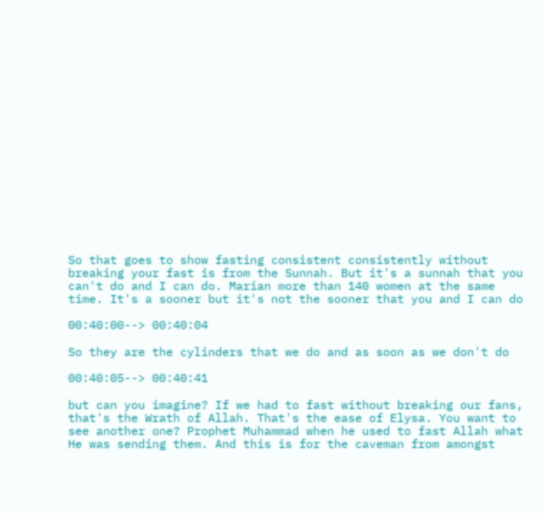So that goes to show fasting consistent consistently without breaking your fast is from the Sunnah. But it's a sunnah that you can't do and I can do. Marian more than 140 women at the same time. It's a sooner but it's not the sooner that you and I can do

00:40:00--> 00:40:04

So they are the cylinders that we do and as soon as we don't do

00:40:05--> 00:40:41

but can you imagine? If we had to fast without breaking our fans, that's the Wrath of Allah. That's the ease of Elysa. You want to see another one? Prophet Muhammad when he used to fast Allah what He was sending them. And this is for the caveman from amongst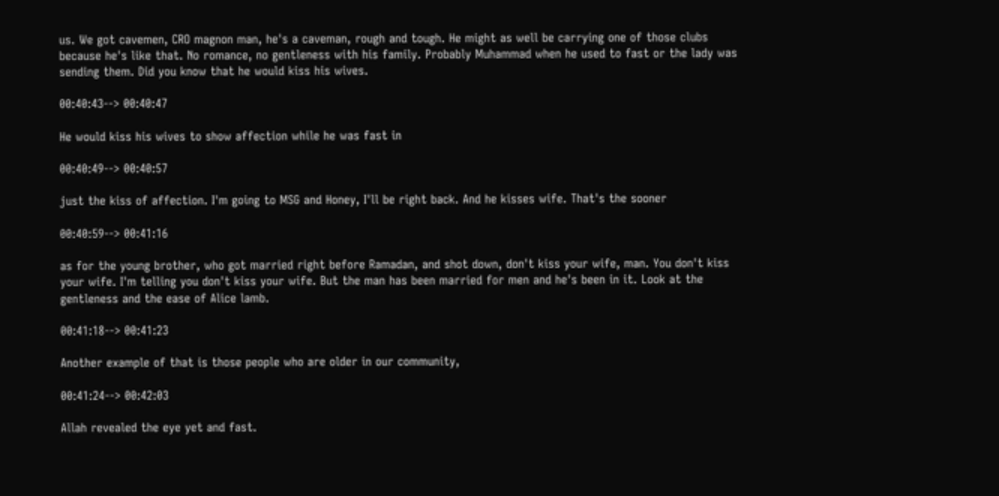us. We got cavemen, CRO magnon man, he's a caveman, rough and tough. He might as well be carrying one of those clubs because he's like that. No romance, no gentleness with his family. Probably Muhammad when he used to fast or the lady was sending them. Did you know that he would kiss his wives.

00:40:43--> 00:40:47

He would kiss his wives to show affection while he was fast in

00:40:49--> 00:40:57

just the kiss of affection. I'm going to MSG and Honey, I'll be right back. And he kisses wife. That's the sooner

00:40:59--> 00:41:16

as for the young brother, who got married right before Ramadan, and shot down, don't kiss your wife, man. You don't kiss your wife. I'm telling you don't kiss your wife. But the man has been married for men and he's been in it. Look at the gentleness and the ease of Alice lamb.

00:41:18--> 00:41:23

Another example of that is those people who are older in our community,

00:41:24--> 00:42:03

Allah revealed the eye yet and fast.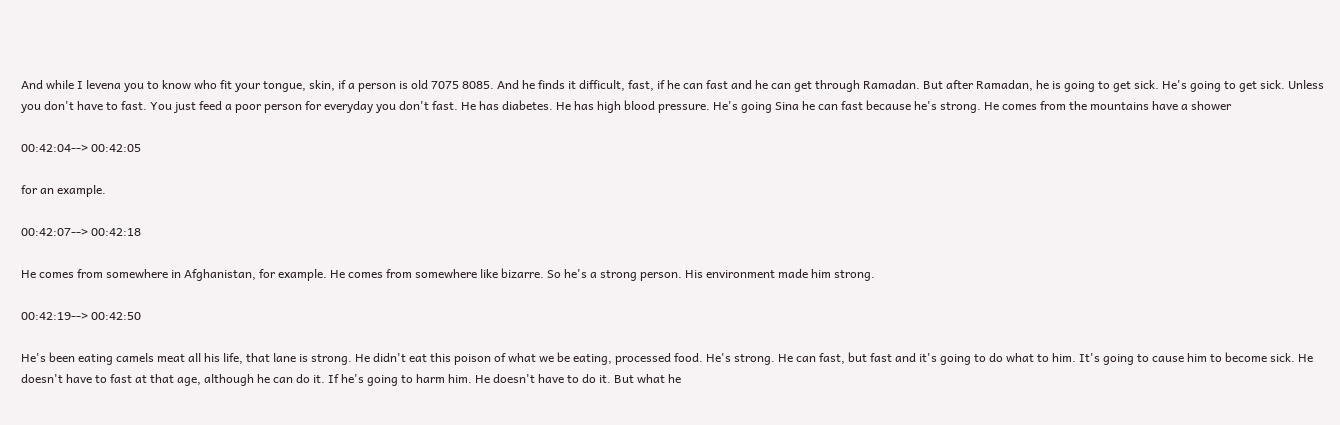And while I levena you to know who fit your tongue, skin, if a person is old 7075 8085. And he finds it difficult, fast, if he can fast and he can get through Ramadan. But after Ramadan, he is going to get sick. He's going to get sick. Unless you don't have to fast. You just feed a poor person for everyday you don't fast. He has diabetes. He has high blood pressure. He's going Sina he can fast because he's strong. He comes from the mountains have a shower

00:42:04--> 00:42:05

for an example.

00:42:07--> 00:42:18

He comes from somewhere in Afghanistan, for example. He comes from somewhere like bizarre. So he's a strong person. His environment made him strong.

00:42:19--> 00:42:50

He's been eating camels meat all his life, that lane is strong. He didn't eat this poison of what we be eating, processed food. He's strong. He can fast, but fast and it's going to do what to him. It's going to cause him to become sick. He doesn't have to fast at that age, although he can do it. If he's going to harm him. He doesn't have to do it. But what he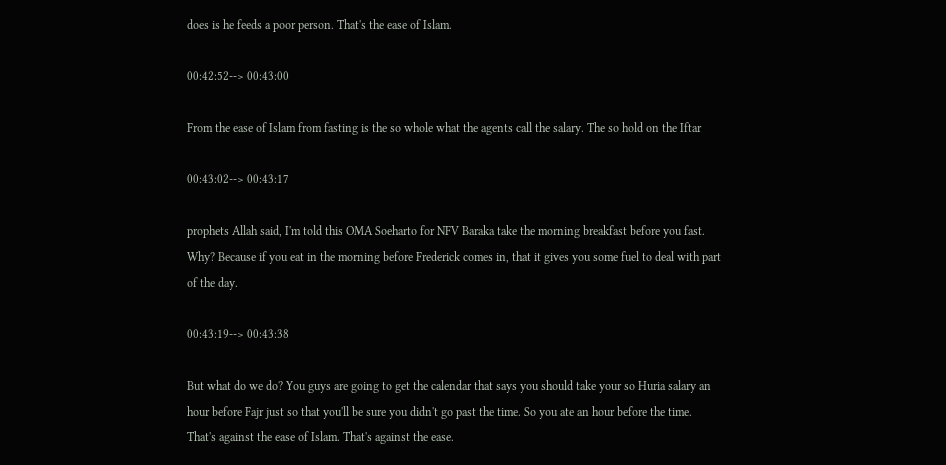does is he feeds a poor person. That's the ease of Islam.

00:42:52--> 00:43:00

From the ease of Islam from fasting is the so whole what the agents call the salary. The so hold on the Iftar

00:43:02--> 00:43:17

prophets Allah said, I'm told this OMA Soeharto for NFV Baraka take the morning breakfast before you fast. Why? Because if you eat in the morning before Frederick comes in, that it gives you some fuel to deal with part of the day.

00:43:19--> 00:43:38

But what do we do? You guys are going to get the calendar that says you should take your so Huria salary an hour before Fajr just so that you'll be sure you didn't go past the time. So you ate an hour before the time. That's against the ease of Islam. That's against the ease.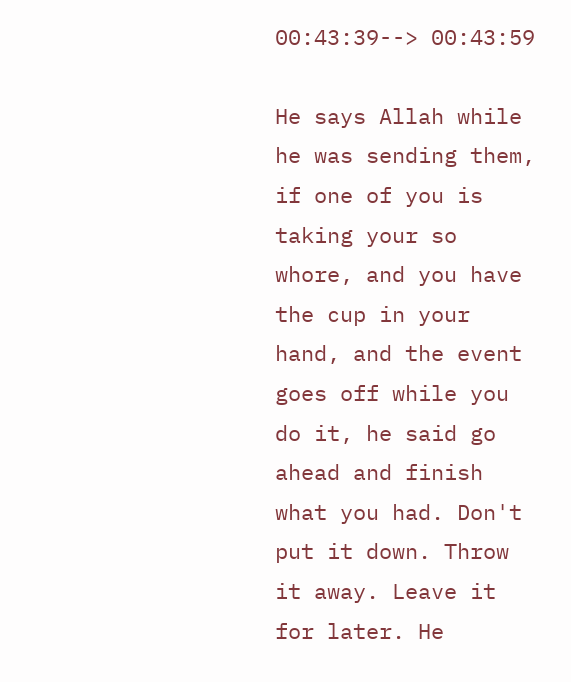00:43:39--> 00:43:59

He says Allah while he was sending them, if one of you is taking your so whore, and you have the cup in your hand, and the event goes off while you do it, he said go ahead and finish what you had. Don't put it down. Throw it away. Leave it for later. He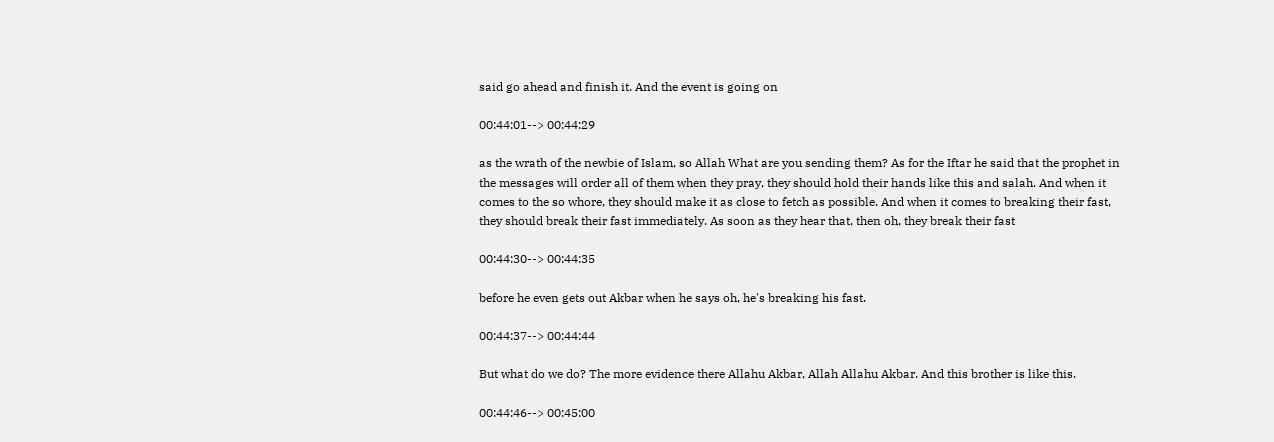said go ahead and finish it. And the event is going on

00:44:01--> 00:44:29

as the wrath of the newbie of Islam, so Allah What are you sending them? As for the Iftar he said that the prophet in the messages will order all of them when they pray, they should hold their hands like this and salah. And when it comes to the so whore, they should make it as close to fetch as possible. And when it comes to breaking their fast, they should break their fast immediately. As soon as they hear that, then oh, they break their fast

00:44:30--> 00:44:35

before he even gets out Akbar when he says oh, he's breaking his fast.

00:44:37--> 00:44:44

But what do we do? The more evidence there Allahu Akbar, Allah Allahu Akbar. And this brother is like this.

00:44:46--> 00:45:00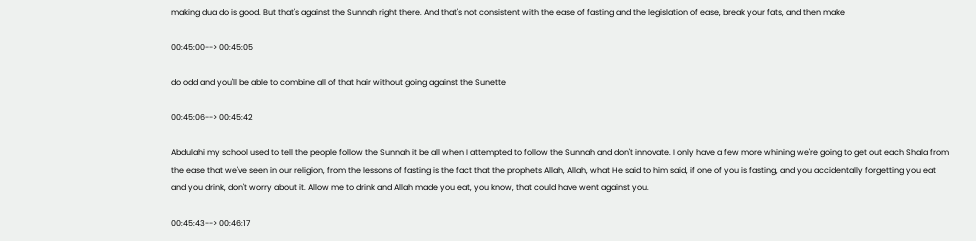making dua do is good. But that's against the Sunnah right there. And that's not consistent with the ease of fasting and the legislation of ease, break your fats, and then make

00:45:00--> 00:45:05

do odd and you'll be able to combine all of that hair without going against the Sunette

00:45:06--> 00:45:42

Abdulahi my school used to tell the people follow the Sunnah it be all when I attempted to follow the Sunnah and don't innovate. I only have a few more whining we're going to get out each Shala from the ease that we've seen in our religion, from the lessons of fasting is the fact that the prophets Allah, Allah, what He said to him said, if one of you is fasting, and you accidentally forgetting you eat and you drink, don't worry about it. Allow me to drink and Allah made you eat, you know, that could have went against you.

00:45:43--> 00:46:17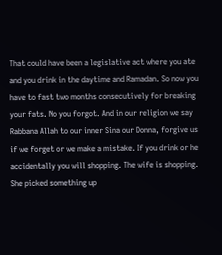That could have been a legislative act where you ate and you drink in the daytime and Ramadan. So now you have to fast two months consecutively for breaking your fats. No you forgot. And in our religion we say Rabbana Allah to our inner Sina our Donna, forgive us if we forget or we make a mistake. If you drink or he accidentally you will shopping. The wife is shopping. She picked something up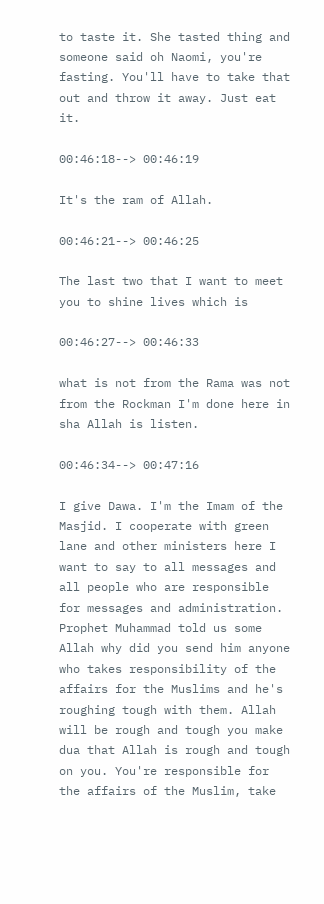to taste it. She tasted thing and someone said oh Naomi, you're fasting. You'll have to take that out and throw it away. Just eat it.

00:46:18--> 00:46:19

It's the ram of Allah.

00:46:21--> 00:46:25

The last two that I want to meet you to shine lives which is

00:46:27--> 00:46:33

what is not from the Rama was not from the Rockman I'm done here in sha Allah is listen.

00:46:34--> 00:47:16

I give Dawa. I'm the Imam of the Masjid. I cooperate with green lane and other ministers here I want to say to all messages and all people who are responsible for messages and administration. Prophet Muhammad told us some Allah why did you send him anyone who takes responsibility of the affairs for the Muslims and he's roughing tough with them. Allah will be rough and tough you make dua that Allah is rough and tough on you. You're responsible for the affairs of the Muslim, take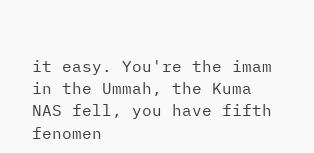it easy. You're the imam in the Ummah, the Kuma NAS fell, you have fifth fenomen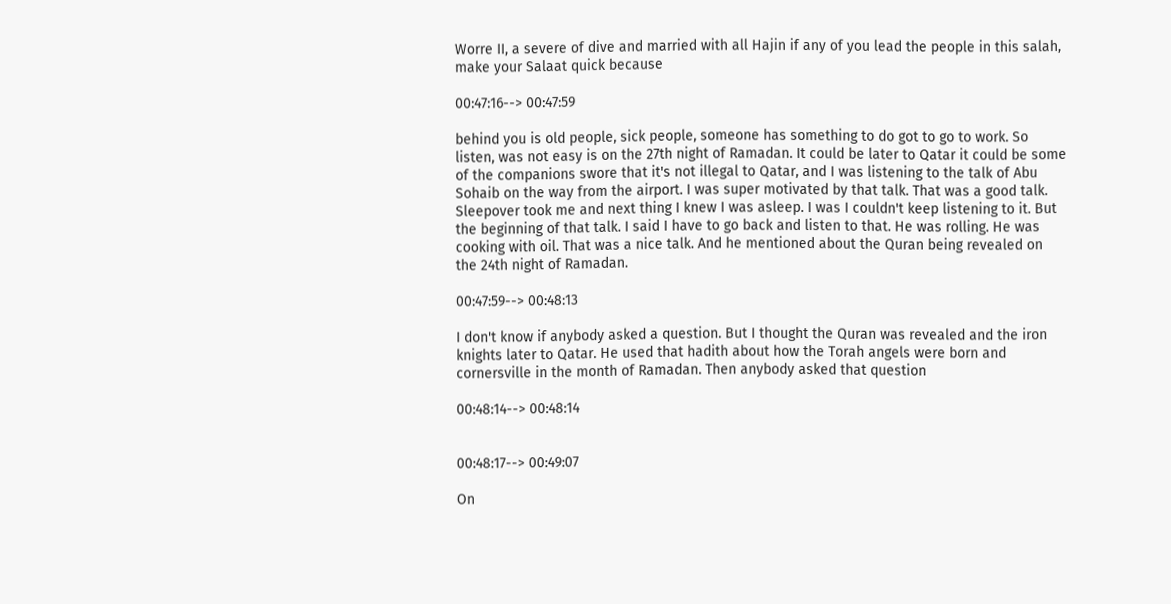Worre II, a severe of dive and married with all Hajin if any of you lead the people in this salah, make your Salaat quick because

00:47:16--> 00:47:59

behind you is old people, sick people, someone has something to do got to go to work. So listen, was not easy is on the 27th night of Ramadan. It could be later to Qatar it could be some of the companions swore that it's not illegal to Qatar, and I was listening to the talk of Abu Sohaib on the way from the airport. I was super motivated by that talk. That was a good talk. Sleepover took me and next thing I knew I was asleep. I was I couldn't keep listening to it. But the beginning of that talk. I said I have to go back and listen to that. He was rolling. He was cooking with oil. That was a nice talk. And he mentioned about the Quran being revealed on the 24th night of Ramadan.

00:47:59--> 00:48:13

I don't know if anybody asked a question. But I thought the Quran was revealed and the iron knights later to Qatar. He used that hadith about how the Torah angels were born and cornersville in the month of Ramadan. Then anybody asked that question

00:48:14--> 00:48:14


00:48:17--> 00:49:07

On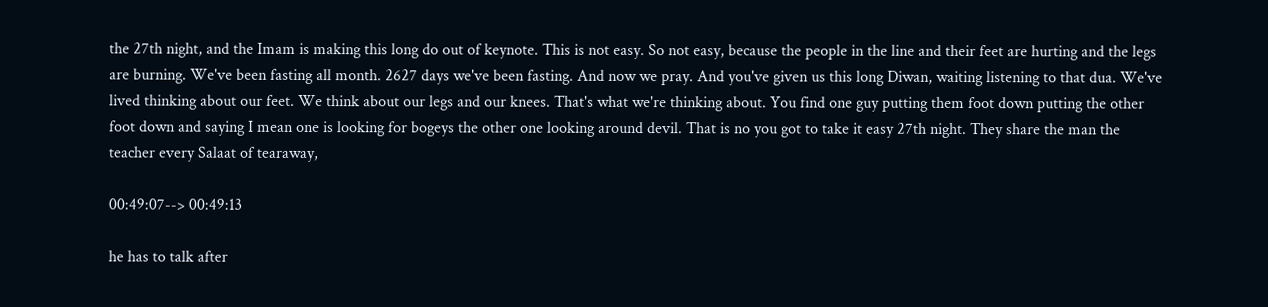the 27th night, and the Imam is making this long do out of keynote. This is not easy. So not easy, because the people in the line and their feet are hurting and the legs are burning. We've been fasting all month. 2627 days we've been fasting. And now we pray. And you've given us this long Diwan, waiting listening to that dua. We've lived thinking about our feet. We think about our legs and our knees. That's what we're thinking about. You find one guy putting them foot down putting the other foot down and saying I mean one is looking for bogeys the other one looking around devil. That is no you got to take it easy 27th night. They share the man the teacher every Salaat of tearaway,

00:49:07--> 00:49:13

he has to talk after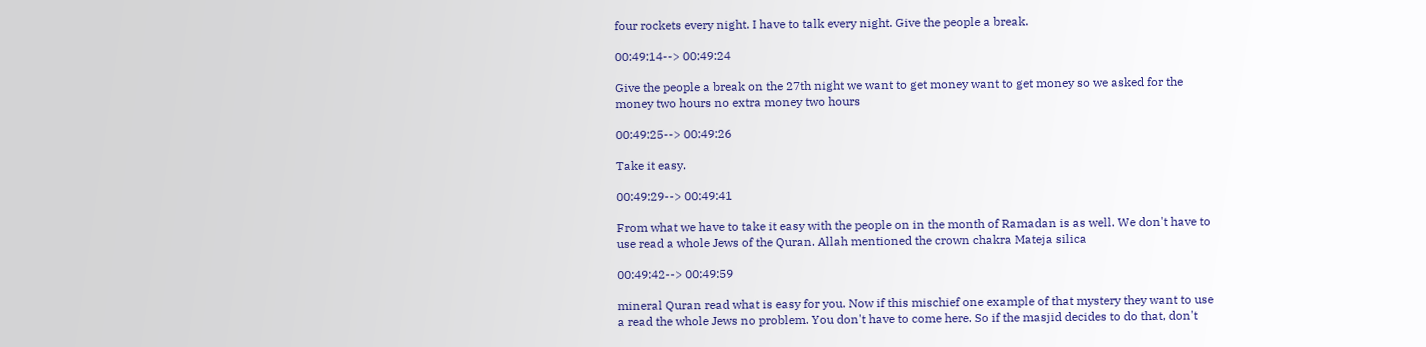four rockets every night. I have to talk every night. Give the people a break.

00:49:14--> 00:49:24

Give the people a break on the 27th night we want to get money want to get money so we asked for the money two hours no extra money two hours

00:49:25--> 00:49:26

Take it easy.

00:49:29--> 00:49:41

From what we have to take it easy with the people on in the month of Ramadan is as well. We don't have to use read a whole Jews of the Quran. Allah mentioned the crown chakra Mateja silica

00:49:42--> 00:49:59

mineral Quran read what is easy for you. Now if this mischief one example of that mystery they want to use a read the whole Jews no problem. You don't have to come here. So if the masjid decides to do that, don't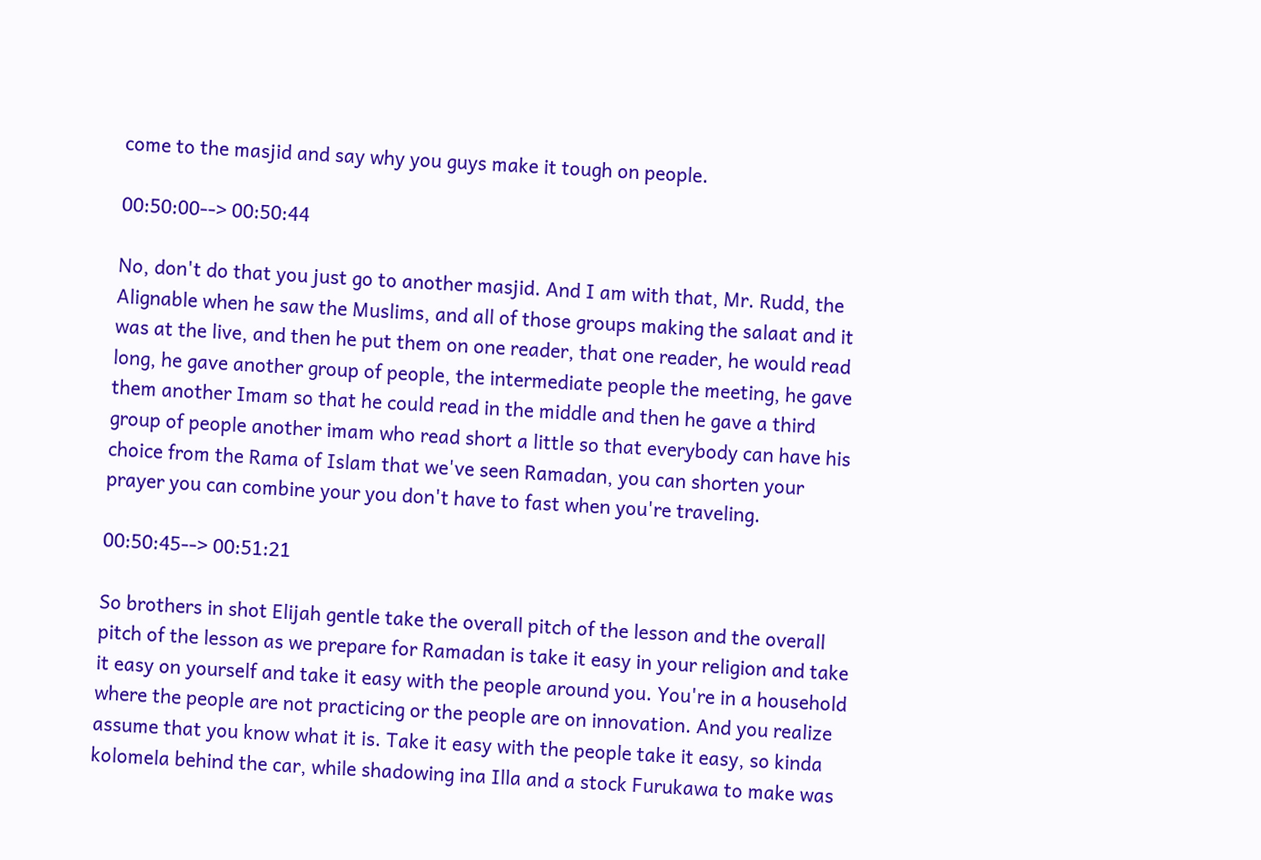come to the masjid and say why you guys make it tough on people.

00:50:00--> 00:50:44

No, don't do that you just go to another masjid. And I am with that, Mr. Rudd, the Alignable when he saw the Muslims, and all of those groups making the salaat and it was at the live, and then he put them on one reader, that one reader, he would read long, he gave another group of people, the intermediate people the meeting, he gave them another Imam so that he could read in the middle and then he gave a third group of people another imam who read short a little so that everybody can have his choice from the Rama of Islam that we've seen Ramadan, you can shorten your prayer you can combine your you don't have to fast when you're traveling.

00:50:45--> 00:51:21

So brothers in shot Elijah gentle take the overall pitch of the lesson and the overall pitch of the lesson as we prepare for Ramadan is take it easy in your religion and take it easy on yourself and take it easy with the people around you. You're in a household where the people are not practicing or the people are on innovation. And you realize assume that you know what it is. Take it easy with the people take it easy, so kinda kolomela behind the car, while shadowing ina Illa and a stock Furukawa to make was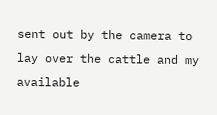sent out by the camera to lay over the cattle and my available